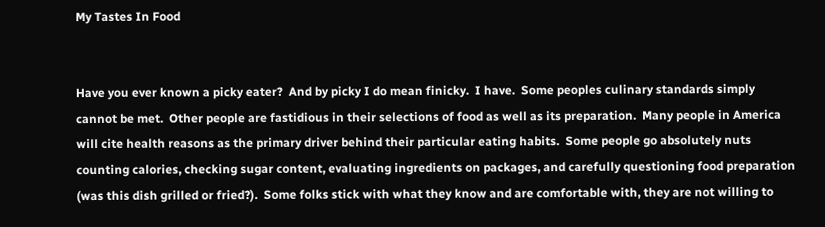My Tastes In Food


Have you ever known a picky eater?  And by picky I do mean finicky.  I have.  Some peoples culinary standards simply cannot be met.  Other people are fastidious in their selections of food as well as its preparation.  Many people in America will cite health reasons as the primary driver behind their particular eating habits.  Some people go absolutely nuts counting calories, checking sugar content, evaluating ingredients on packages, and carefully questioning food preparation (was this dish grilled or fried?).  Some folks stick with what they know and are comfortable with, they are not willing to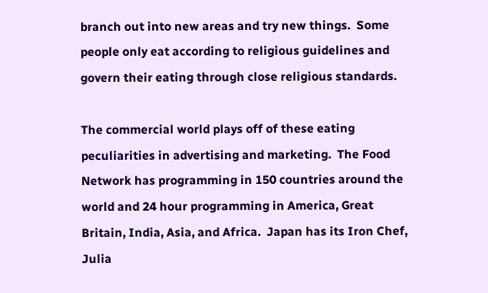branch out into new areas and try new things.  Some people only eat according to religious guidelines and govern their eating through close religious standards.

The commercial world plays off of these eating peculiarities in advertising and marketing.  The Food Network has programming in 150 countries around the world and 24 hour programming in America, Great Britain, India, Asia, and Africa.  Japan has its Iron Chef, Julia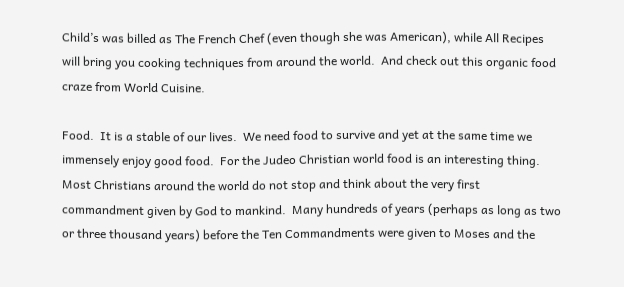Child’s was billed as The French Chef (even though she was American), while All Recipes will bring you cooking techniques from around the world.  And check out this organic food craze from World Cuisine.

Food.  It is a stable of our lives.  We need food to survive and yet at the same time we immensely enjoy good food.  For the Judeo Christian world food is an interesting thing.  Most Christians around the world do not stop and think about the very first commandment given by God to mankind.  Many hundreds of years (perhaps as long as two or three thousand years) before the Ten Commandments were given to Moses and the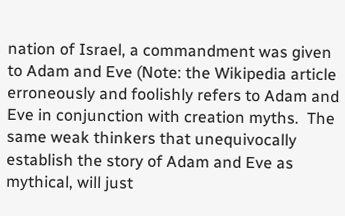nation of Israel, a commandment was given to Adam and Eve (Note: the Wikipedia article erroneously and foolishly refers to Adam and Eve in conjunction with creation myths.  The same weak thinkers that unequivocally establish the story of Adam and Eve as mythical, will just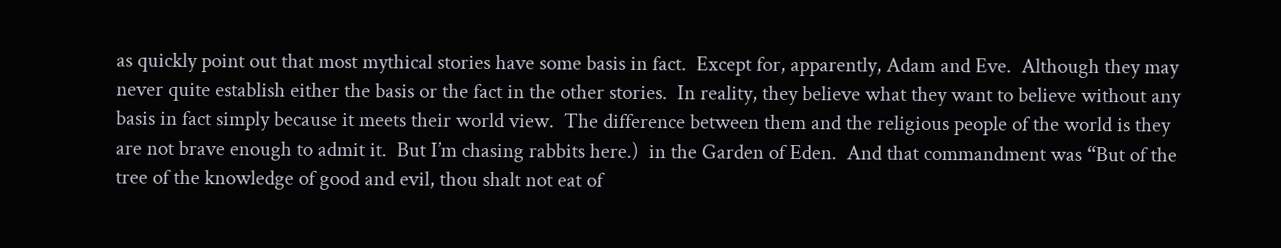as quickly point out that most mythical stories have some basis in fact.  Except for, apparently, Adam and Eve.  Although they may never quite establish either the basis or the fact in the other stories.  In reality, they believe what they want to believe without any basis in fact simply because it meets their world view.  The difference between them and the religious people of the world is they are not brave enough to admit it.  But I’m chasing rabbits here.)  in the Garden of Eden.  And that commandment was “But of the tree of the knowledge of good and evil, thou shalt not eat of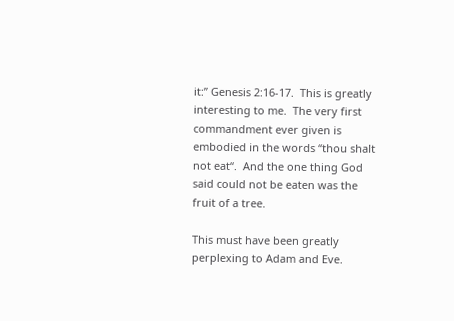it:” Genesis 2:16-17.  This is greatly interesting to me.  The very first commandment ever given is embodied in the words “thou shalt not eat“.  And the one thing God said could not be eaten was the fruit of a tree.

This must have been greatly perplexing to Adam and Eve.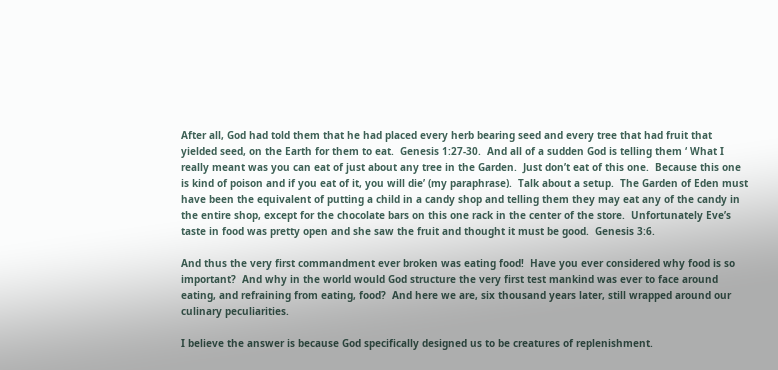After all, God had told them that he had placed every herb bearing seed and every tree that had fruit that yielded seed, on the Earth for them to eat.  Genesis 1:27-30.  And all of a sudden God is telling them ‘ What I really meant was you can eat of just about any tree in the Garden.  Just don’t eat of this one.  Because this one is kind of poison and if you eat of it, you will die’ (my paraphrase).  Talk about a setup.  The Garden of Eden must have been the equivalent of putting a child in a candy shop and telling them they may eat any of the candy in the entire shop, except for the chocolate bars on this one rack in the center of the store.  Unfortunately Eve’s taste in food was pretty open and she saw the fruit and thought it must be good.  Genesis 3:6.

And thus the very first commandment ever broken was eating food!  Have you ever considered why food is so important?  And why in the world would God structure the very first test mankind was ever to face around eating, and refraining from eating, food?  And here we are, six thousand years later, still wrapped around our culinary peculiarities.

I believe the answer is because God specifically designed us to be creatures of replenishment.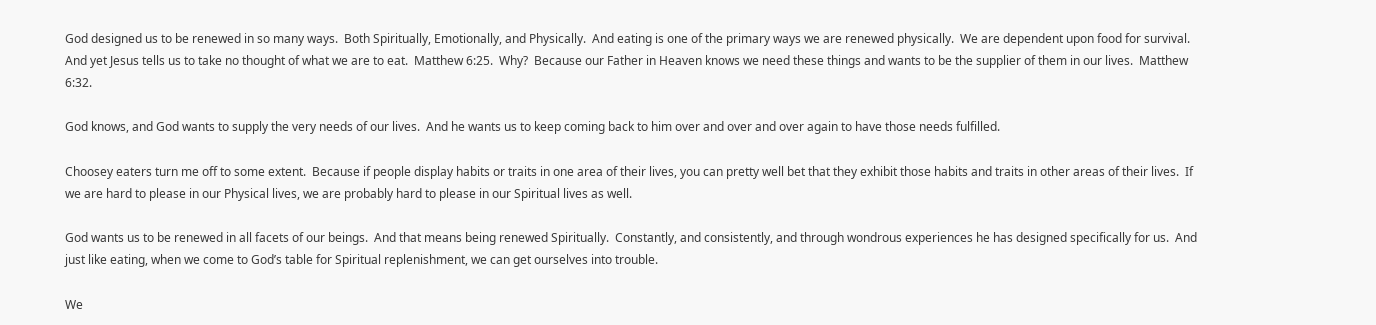God designed us to be renewed in so many ways.  Both Spiritually, Emotionally, and Physically.  And eating is one of the primary ways we are renewed physically.  We are dependent upon food for survival.  And yet Jesus tells us to take no thought of what we are to eat.  Matthew 6:25.  Why?  Because our Father in Heaven knows we need these things and wants to be the supplier of them in our lives.  Matthew 6:32.

God knows, and God wants to supply the very needs of our lives.  And he wants us to keep coming back to him over and over and over again to have those needs fulfilled.

Choosey eaters turn me off to some extent.  Because if people display habits or traits in one area of their lives, you can pretty well bet that they exhibit those habits and traits in other areas of their lives.  If we are hard to please in our Physical lives, we are probably hard to please in our Spiritual lives as well.

God wants us to be renewed in all facets of our beings.  And that means being renewed Spiritually.  Constantly, and consistently, and through wondrous experiences he has designed specifically for us.  And just like eating, when we come to God’s table for Spiritual replenishment, we can get ourselves into trouble.

We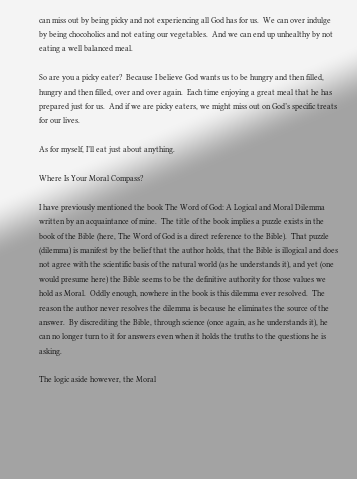can miss out by being picky and not experiencing all God has for us.  We can over indulge by being chocoholics and not eating our vegetables.  And we can end up unhealthy by not eating a well balanced meal.

So are you a picky eater?  Because I believe God wants us to be hungry and then filled, hungry and then filled, over and over again.  Each time enjoying a great meal that he has prepared just for us.  And if we are picky eaters, we might miss out on God’s specific treats for our lives.

As for myself, I’ll eat just about anything.

Where Is Your Moral Compass?

I have previously mentioned the book The Word of God: A Logical and Moral Dilemma written by an acquaintance of mine.  The title of the book implies a puzzle exists in the book of the Bible (here, The Word of God is a direct reference to the Bible).  That puzzle (dilemma) is manifest by the belief that the author holds, that the Bible is illogical and does not agree with the scientific basis of the natural world (as he understands it), and yet (one would presume here) the Bible seems to be the definitive authority for those values we hold as Moral.  Oddly enough, nowhere in the book is this dilemma ever resolved.  The reason the author never resolves the dilemma is because he eliminates the source of the answer.  By discrediting the Bible, through science (once again, as he understands it), he can no longer turn to it for answers even when it holds the truths to the questions he is asking.

The logic aside however, the Moral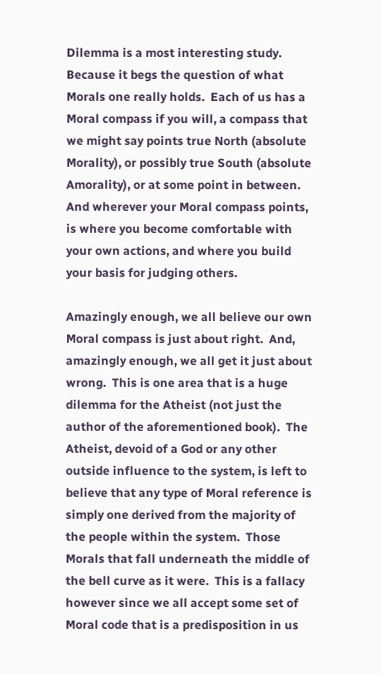Dilemma is a most interesting study.  Because it begs the question of what Morals one really holds.  Each of us has a Moral compass if you will, a compass that we might say points true North (absolute Morality), or possibly true South (absolute Amorality), or at some point in between.  And wherever your Moral compass points, is where you become comfortable with your own actions, and where you build your basis for judging others.

Amazingly enough, we all believe our own Moral compass is just about right.  And, amazingly enough, we all get it just about wrong.  This is one area that is a huge dilemma for the Atheist (not just the author of the aforementioned book).  The Atheist, devoid of a God or any other outside influence to the system, is left to believe that any type of Moral reference is simply one derived from the majority of the people within the system.  Those Morals that fall underneath the middle of the bell curve as it were.  This is a fallacy however since we all accept some set of Moral code that is a predisposition in us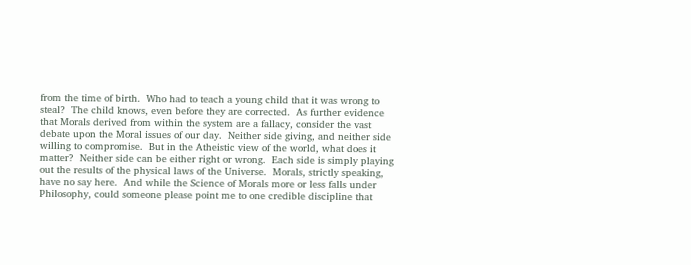from the time of birth.  Who had to teach a young child that it was wrong to steal?  The child knows, even before they are corrected.  As further evidence that Morals derived from within the system are a fallacy, consider the vast debate upon the Moral issues of our day.  Neither side giving, and neither side willing to compromise.  But in the Atheistic view of the world, what does it matter?  Neither side can be either right or wrong.  Each side is simply playing out the results of the physical laws of the Universe.  Morals, strictly speaking, have no say here.  And while the Science of Morals more or less falls under Philosophy, could someone please point me to one credible discipline that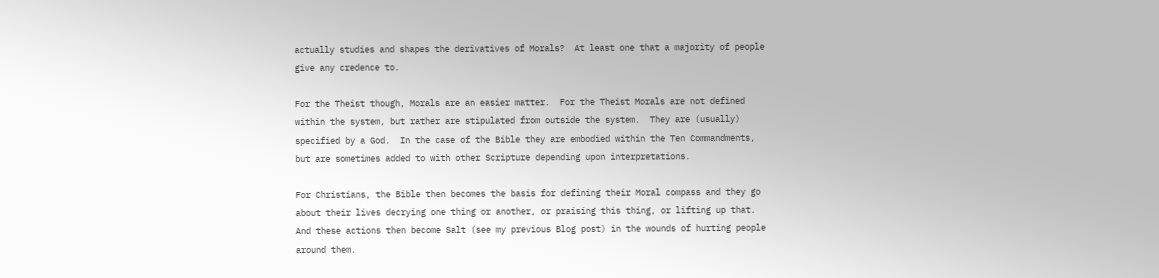actually studies and shapes the derivatives of Morals?  At least one that a majority of people give any credence to.

For the Theist though, Morals are an easier matter.  For the Theist Morals are not defined within the system, but rather are stipulated from outside the system.  They are (usually) specified by a God.  In the case of the Bible they are embodied within the Ten Commandments, but are sometimes added to with other Scripture depending upon interpretations.

For Christians, the Bible then becomes the basis for defining their Moral compass and they go about their lives decrying one thing or another, or praising this thing, or lifting up that.  And these actions then become Salt (see my previous Blog post) in the wounds of hurting people around them.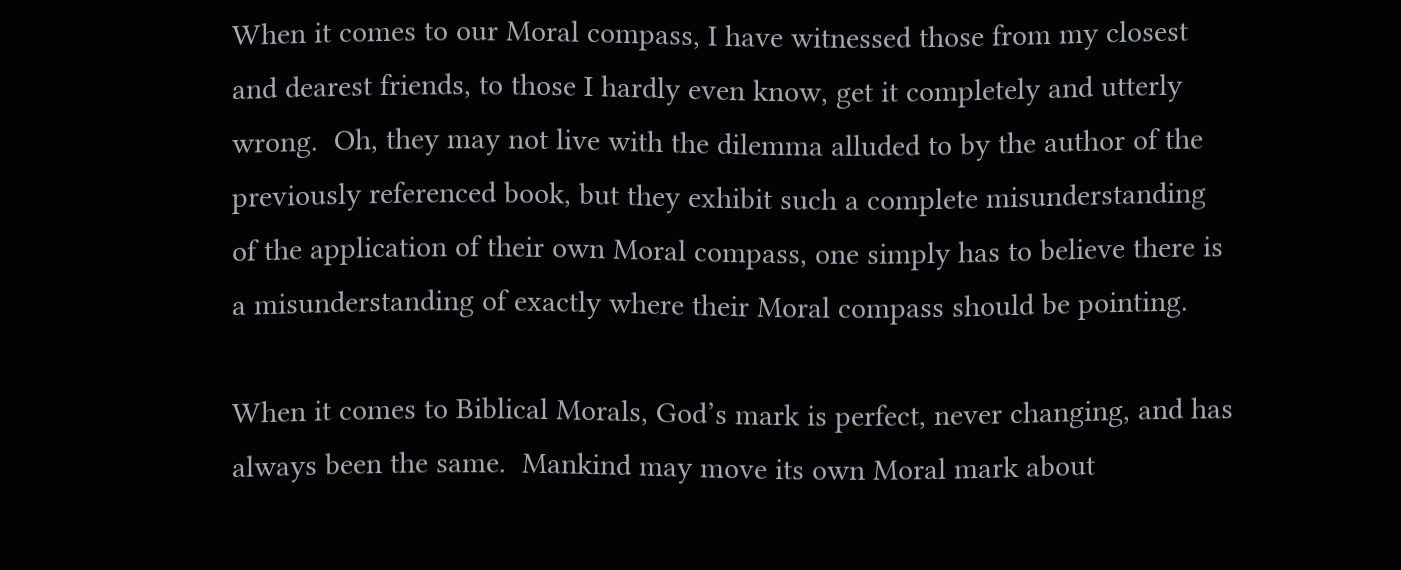When it comes to our Moral compass, I have witnessed those from my closest and dearest friends, to those I hardly even know, get it completely and utterly wrong.  Oh, they may not live with the dilemma alluded to by the author of the previously referenced book, but they exhibit such a complete misunderstanding of the application of their own Moral compass, one simply has to believe there is a misunderstanding of exactly where their Moral compass should be pointing.

When it comes to Biblical Morals, God’s mark is perfect, never changing, and has always been the same.  Mankind may move its own Moral mark about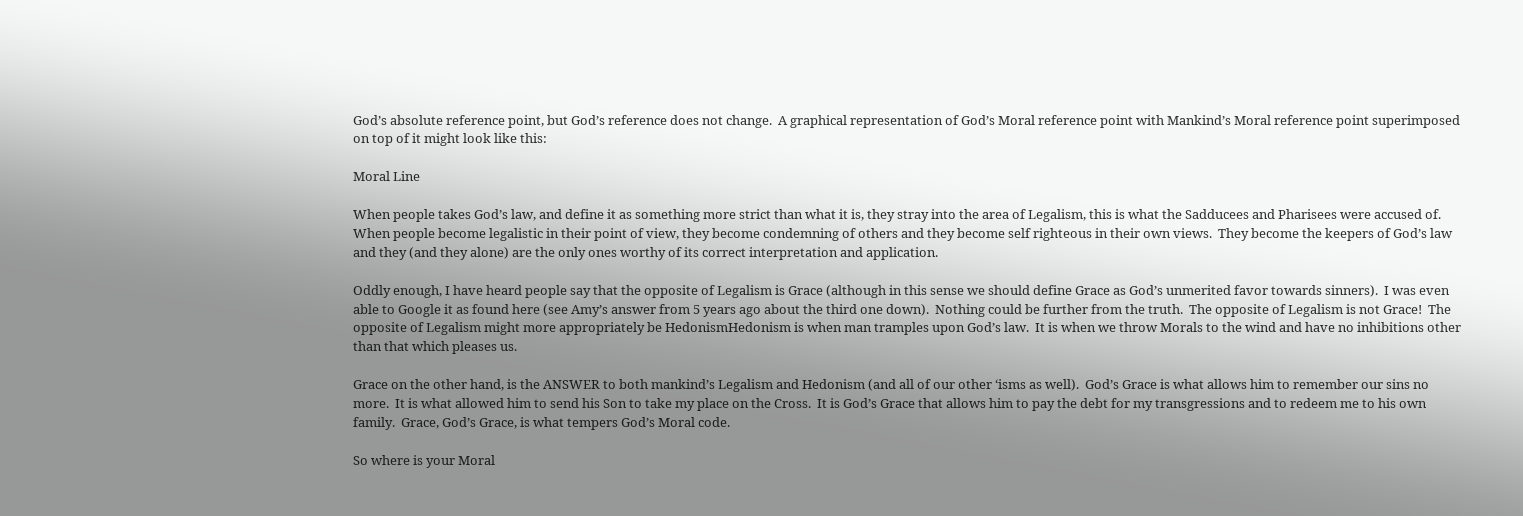God’s absolute reference point, but God’s reference does not change.  A graphical representation of God’s Moral reference point with Mankind’s Moral reference point superimposed on top of it might look like this:

Moral Line

When people takes God’s law, and define it as something more strict than what it is, they stray into the area of Legalism, this is what the Sadducees and Pharisees were accused of.  When people become legalistic in their point of view, they become condemning of others and they become self righteous in their own views.  They become the keepers of God’s law and they (and they alone) are the only ones worthy of its correct interpretation and application.

Oddly enough, I have heard people say that the opposite of Legalism is Grace (although in this sense we should define Grace as God’s unmerited favor towards sinners).  I was even able to Google it as found here (see Amy’s answer from 5 years ago about the third one down).  Nothing could be further from the truth.  The opposite of Legalism is not Grace!  The opposite of Legalism might more appropriately be HedonismHedonism is when man tramples upon God’s law.  It is when we throw Morals to the wind and have no inhibitions other than that which pleases us.

Grace on the other hand, is the ANSWER to both mankind’s Legalism and Hedonism (and all of our other ‘isms as well).  God’s Grace is what allows him to remember our sins no more.  It is what allowed him to send his Son to take my place on the Cross.  It is God’s Grace that allows him to pay the debt for my transgressions and to redeem me to his own family.  Grace, God’s Grace, is what tempers God’s Moral code.

So where is your Moral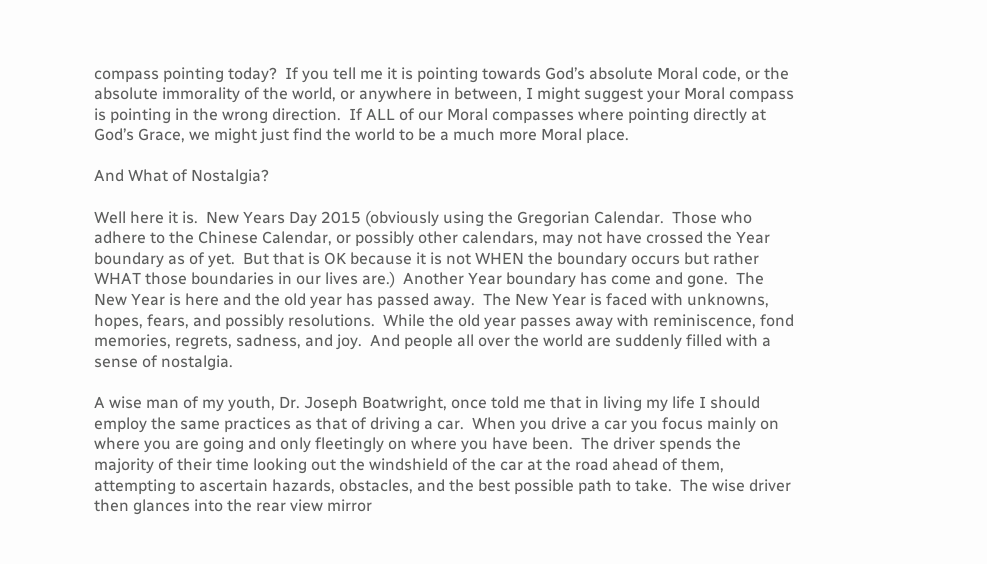compass pointing today?  If you tell me it is pointing towards God’s absolute Moral code, or the absolute immorality of the world, or anywhere in between, I might suggest your Moral compass is pointing in the wrong direction.  If ALL of our Moral compasses where pointing directly at God’s Grace, we might just find the world to be a much more Moral place.

And What of Nostalgia?

Well here it is.  New Years Day 2015 (obviously using the Gregorian Calendar.  Those who adhere to the Chinese Calendar, or possibly other calendars, may not have crossed the Year boundary as of yet.  But that is OK because it is not WHEN the boundary occurs but rather WHAT those boundaries in our lives are.)  Another Year boundary has come and gone.  The New Year is here and the old year has passed away.  The New Year is faced with unknowns, hopes, fears, and possibly resolutions.  While the old year passes away with reminiscence, fond memories, regrets, sadness, and joy.  And people all over the world are suddenly filled with a sense of nostalgia.

A wise man of my youth, Dr. Joseph Boatwright, once told me that in living my life I should employ the same practices as that of driving a car.  When you drive a car you focus mainly on where you are going and only fleetingly on where you have been.  The driver spends the majority of their time looking out the windshield of the car at the road ahead of them, attempting to ascertain hazards, obstacles, and the best possible path to take.  The wise driver then glances into the rear view mirror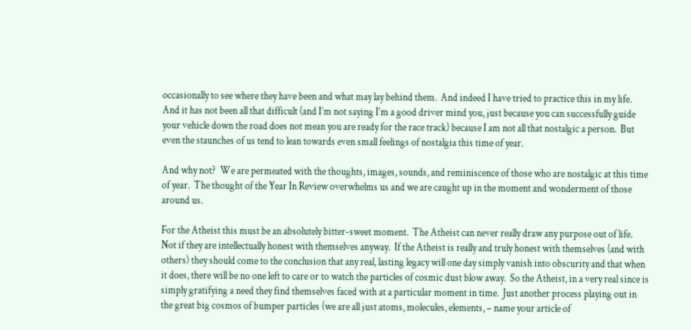occasionally to see where they have been and what may lay behind them.  And indeed I have tried to practice this in my life.  And it has not been all that difficult (and I’m not saying I’m a good driver mind you, just because you can successfully guide your vehicle down the road does not mean you are ready for the race track) because I am not all that nostalgic a person.  But even the staunches of us tend to lean towards even small feelings of nostalgia this time of year.

And why not?  We are permeated with the thoughts, images, sounds, and reminiscence of those who are nostalgic at this time of year.  The thought of the Year In Review overwhelms us and we are caught up in the moment and wonderment of those around us.

For the Atheist this must be an absolutely bitter-sweet moment.  The Atheist can never really draw any purpose out of life.  Not if they are intellectually honest with themselves anyway.  If the Atheist is really and truly honest with themselves (and with others) they should come to the conclusion that any real, lasting legacy will one day simply vanish into obscurity and that when it does, there will be no one left to care or to watch the particles of cosmic dust blow away.  So the Atheist, in a very real since is simply gratifying a need they find themselves faced with at a particular moment in time.  Just another process playing out in the great big cosmos of bumper particles (we are all just atoms, molecules, elements, – name your article of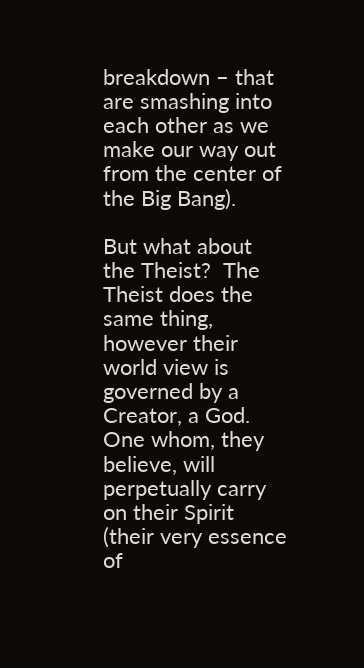breakdown – that are smashing into each other as we make our way out from the center of the Big Bang).

But what about the Theist?  The Theist does the same thing, however their world view is governed by a Creator, a God.  One whom, they believe, will perpetually carry on their Spirit (their very essence of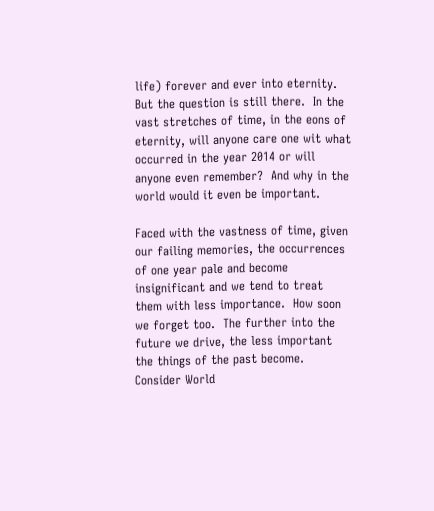life) forever and ever into eternity.  But the question is still there.  In the vast stretches of time, in the eons of eternity, will anyone care one wit what occurred in the year 2014 or will anyone even remember?  And why in the world would it even be important.

Faced with the vastness of time, given our failing memories, the occurrences of one year pale and become insignificant and we tend to treat them with less importance.  How soon we forget too.  The further into the future we drive, the less important the things of the past become.  Consider World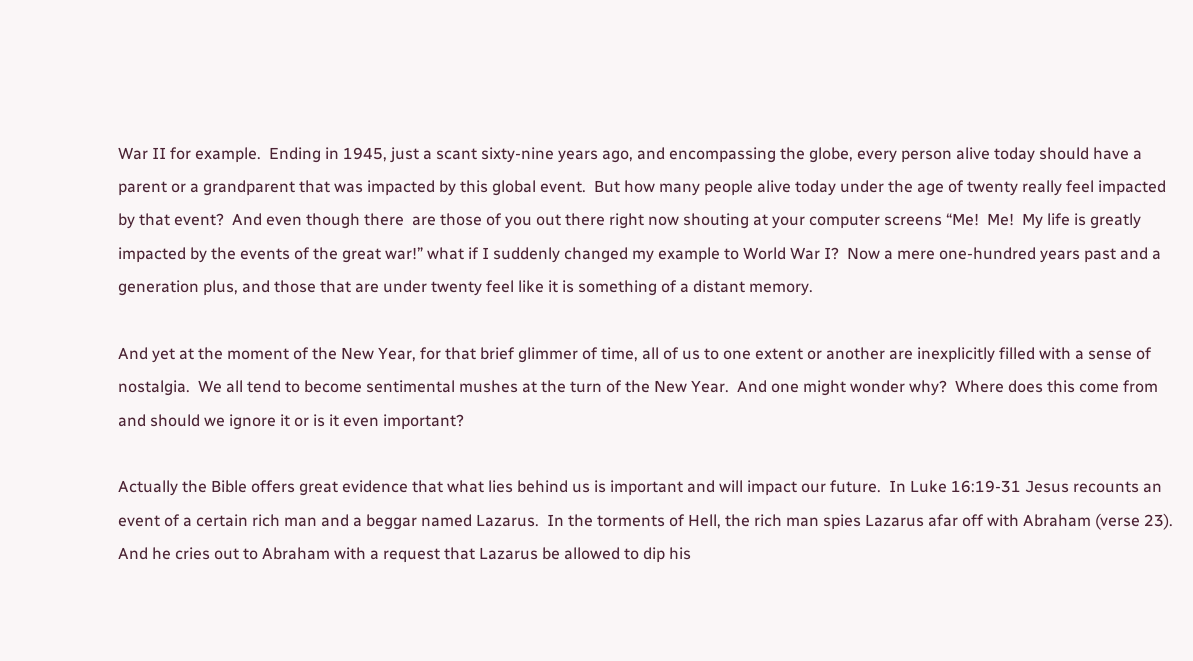War II for example.  Ending in 1945, just a scant sixty-nine years ago, and encompassing the globe, every person alive today should have a parent or a grandparent that was impacted by this global event.  But how many people alive today under the age of twenty really feel impacted by that event?  And even though there  are those of you out there right now shouting at your computer screens “Me!  Me!  My life is greatly impacted by the events of the great war!” what if I suddenly changed my example to World War I?  Now a mere one-hundred years past and a generation plus, and those that are under twenty feel like it is something of a distant memory.

And yet at the moment of the New Year, for that brief glimmer of time, all of us to one extent or another are inexplicitly filled with a sense of nostalgia.  We all tend to become sentimental mushes at the turn of the New Year.  And one might wonder why?  Where does this come from and should we ignore it or is it even important?

Actually the Bible offers great evidence that what lies behind us is important and will impact our future.  In Luke 16:19-31 Jesus recounts an event of a certain rich man and a beggar named Lazarus.  In the torments of Hell, the rich man spies Lazarus afar off with Abraham (verse 23).  And he cries out to Abraham with a request that Lazarus be allowed to dip his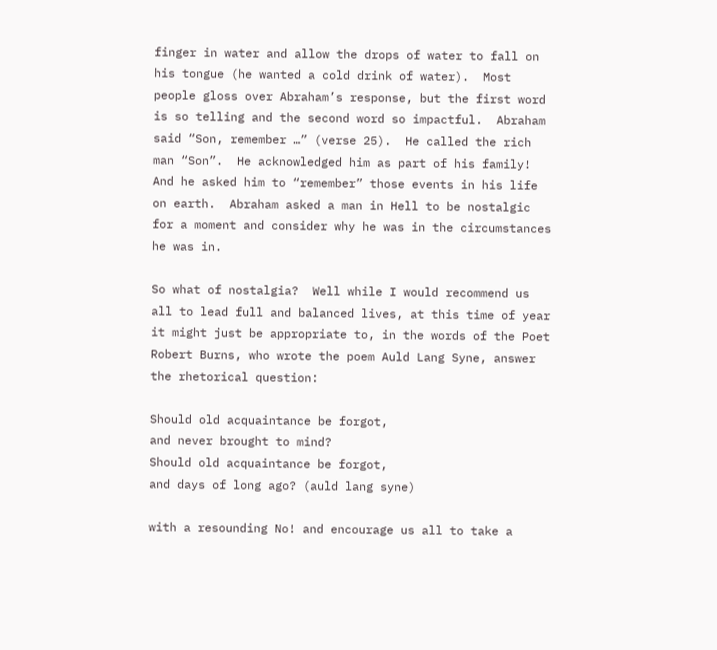finger in water and allow the drops of water to fall on his tongue (he wanted a cold drink of water).  Most people gloss over Abraham’s response, but the first word is so telling and the second word so impactful.  Abraham said “Son, remember …” (verse 25).  He called the rich man “Son”.  He acknowledged him as part of his family!  And he asked him to “remember” those events in his life on earth.  Abraham asked a man in Hell to be nostalgic for a moment and consider why he was in the circumstances he was in.

So what of nostalgia?  Well while I would recommend us all to lead full and balanced lives, at this time of year it might just be appropriate to, in the words of the Poet Robert Burns, who wrote the poem Auld Lang Syne, answer the rhetorical question:

Should old acquaintance be forgot,
and never brought to mind?
Should old acquaintance be forgot,
and days of long ago? (auld lang syne)

with a resounding No! and encourage us all to take a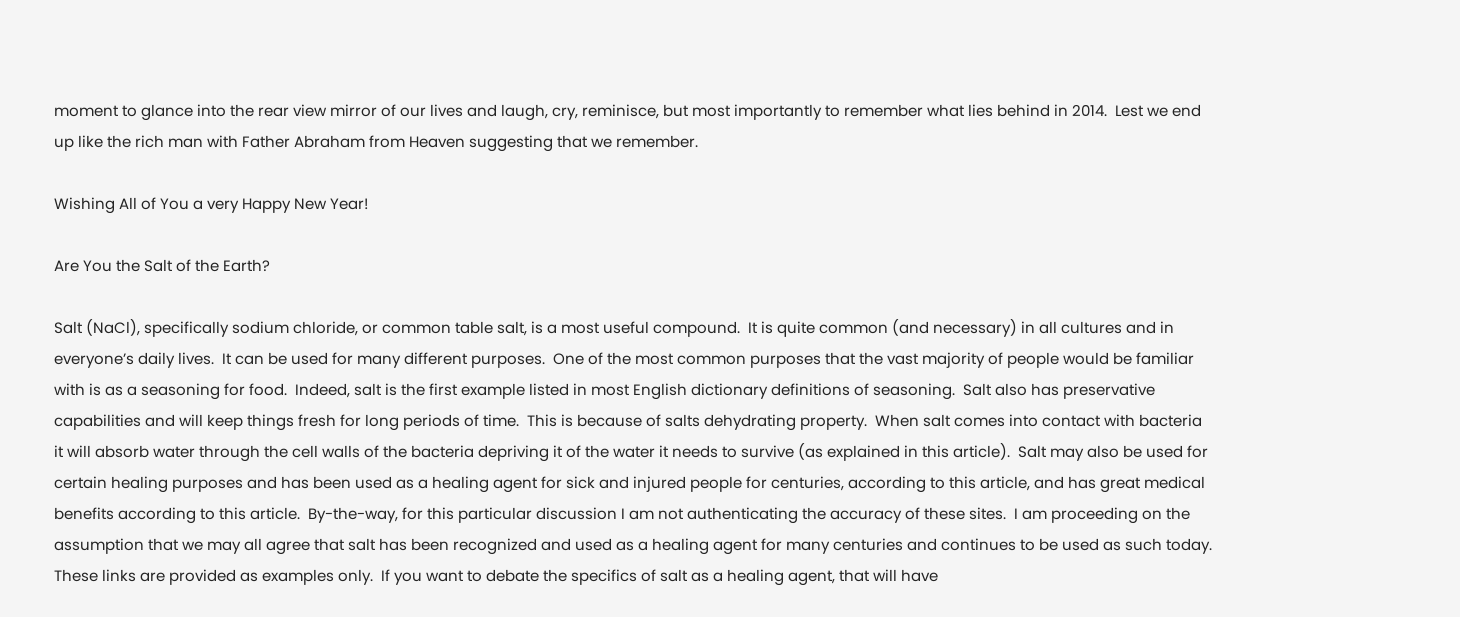moment to glance into the rear view mirror of our lives and laugh, cry, reminisce, but most importantly to remember what lies behind in 2014.  Lest we end up like the rich man with Father Abraham from Heaven suggesting that we remember.

Wishing All of You a very Happy New Year!

Are You the Salt of the Earth?

Salt (NaCl), specifically sodium chloride, or common table salt, is a most useful compound.  It is quite common (and necessary) in all cultures and in everyone’s daily lives.  It can be used for many different purposes.  One of the most common purposes that the vast majority of people would be familiar with is as a seasoning for food.  Indeed, salt is the first example listed in most English dictionary definitions of seasoning.  Salt also has preservative capabilities and will keep things fresh for long periods of time.  This is because of salts dehydrating property.  When salt comes into contact with bacteria it will absorb water through the cell walls of the bacteria depriving it of the water it needs to survive (as explained in this article).  Salt may also be used for certain healing purposes and has been used as a healing agent for sick and injured people for centuries, according to this article, and has great medical benefits according to this article.  By-the-way, for this particular discussion I am not authenticating the accuracy of these sites.  I am proceeding on the assumption that we may all agree that salt has been recognized and used as a healing agent for many centuries and continues to be used as such today.  These links are provided as examples only.  If you want to debate the specifics of salt as a healing agent, that will have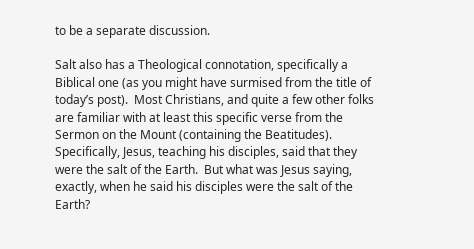to be a separate discussion.

Salt also has a Theological connotation, specifically a Biblical one (as you might have surmised from the title of today’s post).  Most Christians, and quite a few other folks are familiar with at least this specific verse from the Sermon on the Mount (containing the Beatitudes).  Specifically, Jesus, teaching his disciples, said that they were the salt of the Earth.  But what was Jesus saying, exactly, when he said his disciples were the salt of the Earth?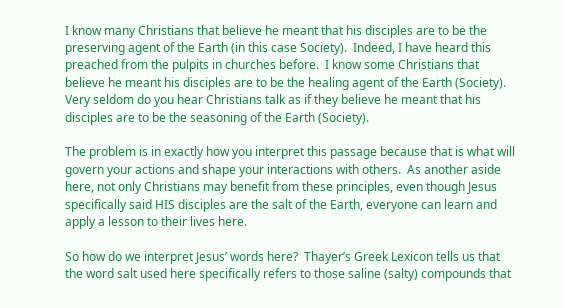I know many Christians that believe he meant that his disciples are to be the preserving agent of the Earth (in this case Society).  Indeed, I have heard this preached from the pulpits in churches before.  I know some Christians that believe he meant his disciples are to be the healing agent of the Earth (Society).  Very seldom do you hear Christians talk as if they believe he meant that his disciples are to be the seasoning of the Earth (Society).

The problem is in exactly how you interpret this passage because that is what will govern your actions and shape your interactions with others.  As another aside here, not only Christians may benefit from these principles, even though Jesus specifically said HIS disciples are the salt of the Earth, everyone can learn and apply a lesson to their lives here.

So how do we interpret Jesus’ words here?  Thayer’s Greek Lexicon tells us that the word salt used here specifically refers to those saline (salty) compounds that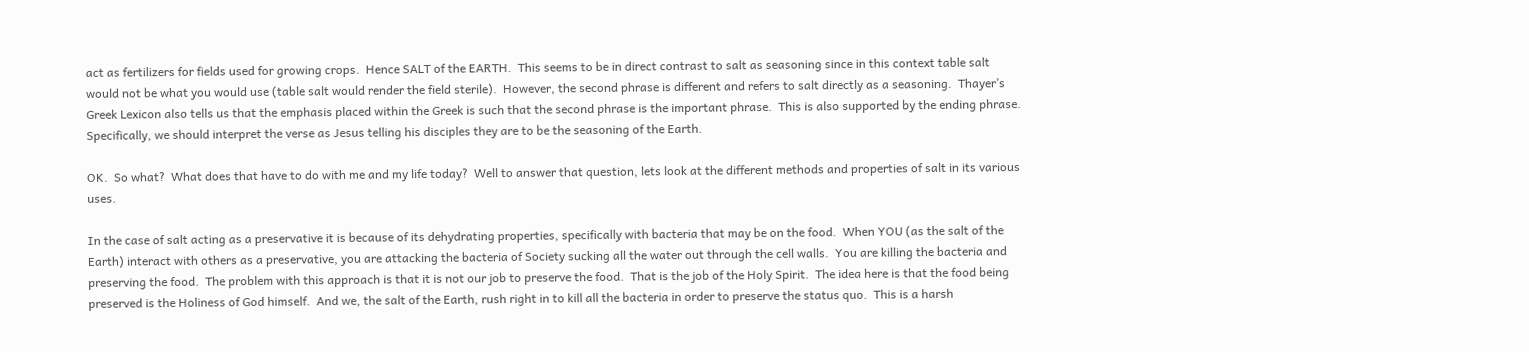act as fertilizers for fields used for growing crops.  Hence SALT of the EARTH.  This seems to be in direct contrast to salt as seasoning since in this context table salt would not be what you would use (table salt would render the field sterile).  However, the second phrase is different and refers to salt directly as a seasoning.  Thayer’s Greek Lexicon also tells us that the emphasis placed within the Greek is such that the second phrase is the important phrase.  This is also supported by the ending phrase.  Specifically, we should interpret the verse as Jesus telling his disciples they are to be the seasoning of the Earth.

OK.  So what?  What does that have to do with me and my life today?  Well to answer that question, lets look at the different methods and properties of salt in its various uses.

In the case of salt acting as a preservative it is because of its dehydrating properties, specifically with bacteria that may be on the food.  When YOU (as the salt of the Earth) interact with others as a preservative, you are attacking the bacteria of Society sucking all the water out through the cell walls.  You are killing the bacteria and preserving the food.  The problem with this approach is that it is not our job to preserve the food.  That is the job of the Holy Spirit.  The idea here is that the food being preserved is the Holiness of God himself.  And we, the salt of the Earth, rush right in to kill all the bacteria in order to preserve the status quo.  This is a harsh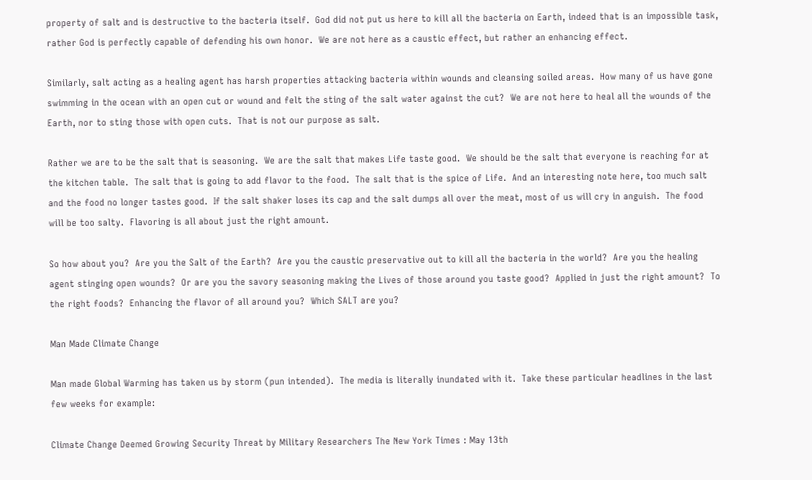property of salt and is destructive to the bacteria itself.  God did not put us here to kill all the bacteria on Earth, indeed that is an impossible task, rather God is perfectly capable of defending his own honor.  We are not here as a caustic effect, but rather an enhancing effect.

Similarly, salt acting as a healing agent has harsh properties attacking bacteria within wounds and cleansing soiled areas.  How many of us have gone swimming in the ocean with an open cut or wound and felt the sting of the salt water against the cut?  We are not here to heal all the wounds of the Earth, nor to sting those with open cuts.  That is not our purpose as salt.

Rather we are to be the salt that is seasoning.  We are the salt that makes Life taste good.  We should be the salt that everyone is reaching for at the kitchen table.  The salt that is going to add flavor to the food.  The salt that is the spice of Life.  And an interesting note here, too much salt and the food no longer tastes good.  If the salt shaker loses its cap and the salt dumps all over the meat, most of us will cry in anguish.  The food will be too salty.  Flavoring is all about just the right amount.

So how about you?  Are you the Salt of the Earth?  Are you the caustic preservative out to kill all the bacteria in the world?  Are you the healing agent stinging open wounds?  Or are you the savory seasoning making the Lives of those around you taste good?  Applied in just the right amount?  To the right foods?  Enhancing the flavor of all around you?  Which SALT are you?

Man Made Climate Change

Man made Global Warming has taken us by storm (pun intended).  The media is literally inundated with it.  Take these particular headlines in the last few weeks for example:

Climate Change Deemed Growing Security Threat by Military Researchers The New York Times : May 13th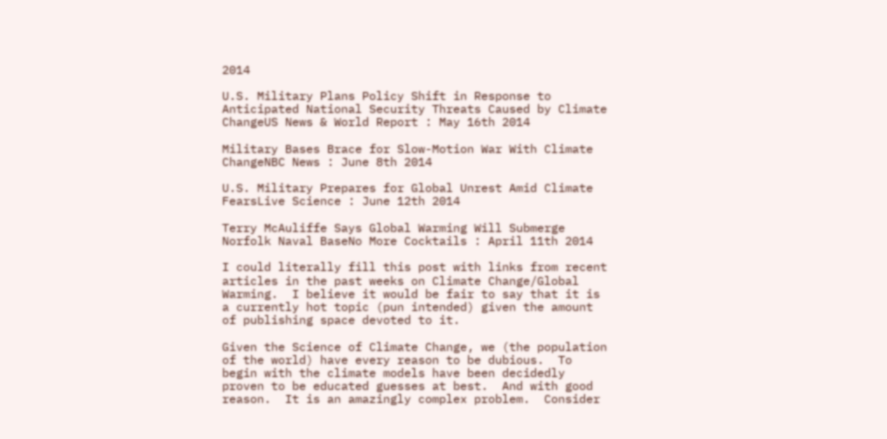2014

U.S. Military Plans Policy Shift in Response to Anticipated National Security Threats Caused by Climate ChangeUS News & World Report : May 16th 2014

Military Bases Brace for Slow-Motion War With Climate ChangeNBC News : June 8th 2014

U.S. Military Prepares for Global Unrest Amid Climate FearsLive Science : June 12th 2014

Terry McAuliffe Says Global Warming Will Submerge Norfolk Naval BaseNo More Cocktails : April 11th 2014

I could literally fill this post with links from recent articles in the past weeks on Climate Change/Global Warming.  I believe it would be fair to say that it is a currently hot topic (pun intended) given the amount of publishing space devoted to it.

Given the Science of Climate Change, we (the population of the world) have every reason to be dubious.  To begin with the climate models have been decidedly proven to be educated guesses at best.  And with good reason.  It is an amazingly complex problem.  Consider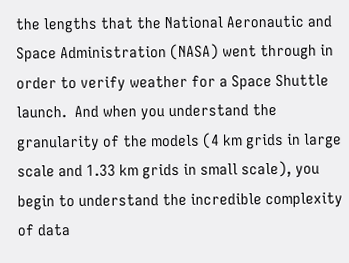the lengths that the National Aeronautic and Space Administration (NASA) went through in order to verify weather for a Space Shuttle launch.  And when you understand the granularity of the models (4 km grids in large scale and 1.33 km grids in small scale), you begin to understand the incredible complexity of data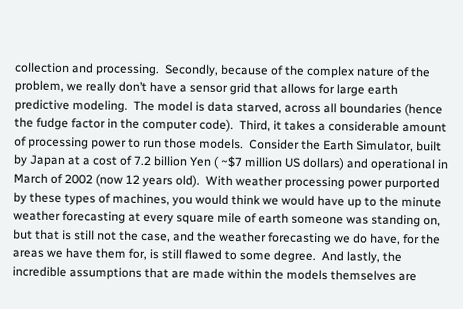collection and processing.  Secondly, because of the complex nature of the problem, we really don’t have a sensor grid that allows for large earth predictive modeling.  The model is data starved, across all boundaries (hence the fudge factor in the computer code).  Third, it takes a considerable amount of processing power to run those models.  Consider the Earth Simulator, built by Japan at a cost of 7.2 billion Yen ( ~$7 million US dollars) and operational in March of 2002 (now 12 years old).  With weather processing power purported by these types of machines, you would think we would have up to the minute weather forecasting at every square mile of earth someone was standing on, but that is still not the case, and the weather forecasting we do have, for the areas we have them for, is still flawed to some degree.  And lastly, the incredible assumptions that are made within the models themselves are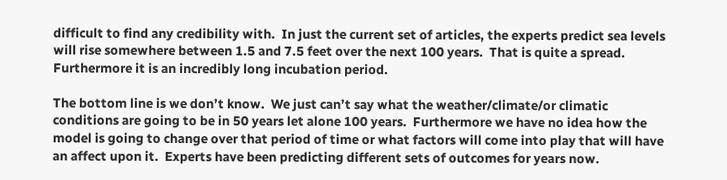difficult to find any credibility with.  In just the current set of articles, the experts predict sea levels will rise somewhere between 1.5 and 7.5 feet over the next 100 years.  That is quite a spread.  Furthermore it is an incredibly long incubation period.

The bottom line is we don’t know.  We just can’t say what the weather/climate/or climatic conditions are going to be in 50 years let alone 100 years.  Furthermore we have no idea how the model is going to change over that period of time or what factors will come into play that will have an affect upon it.  Experts have been predicting different sets of outcomes for years now.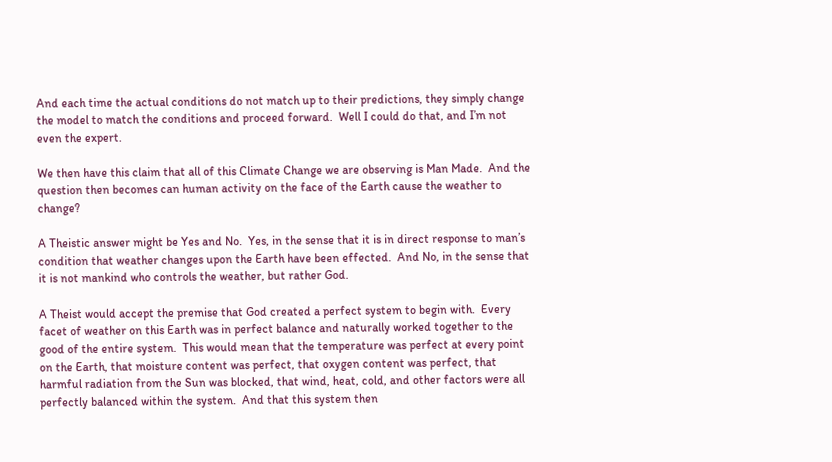And each time the actual conditions do not match up to their predictions, they simply change the model to match the conditions and proceed forward.  Well I could do that, and I’m not even the expert.

We then have this claim that all of this Climate Change we are observing is Man Made.  And the question then becomes can human activity on the face of the Earth cause the weather to change?

A Theistic answer might be Yes and No.  Yes, in the sense that it is in direct response to man’s condition that weather changes upon the Earth have been effected.  And No, in the sense that it is not mankind who controls the weather, but rather God.

A Theist would accept the premise that God created a perfect system to begin with.  Every facet of weather on this Earth was in perfect balance and naturally worked together to the good of the entire system.  This would mean that the temperature was perfect at every point on the Earth, that moisture content was perfect, that oxygen content was perfect, that harmful radiation from the Sun was blocked, that wind, heat, cold, and other factors were all perfectly balanced within the system.  And that this system then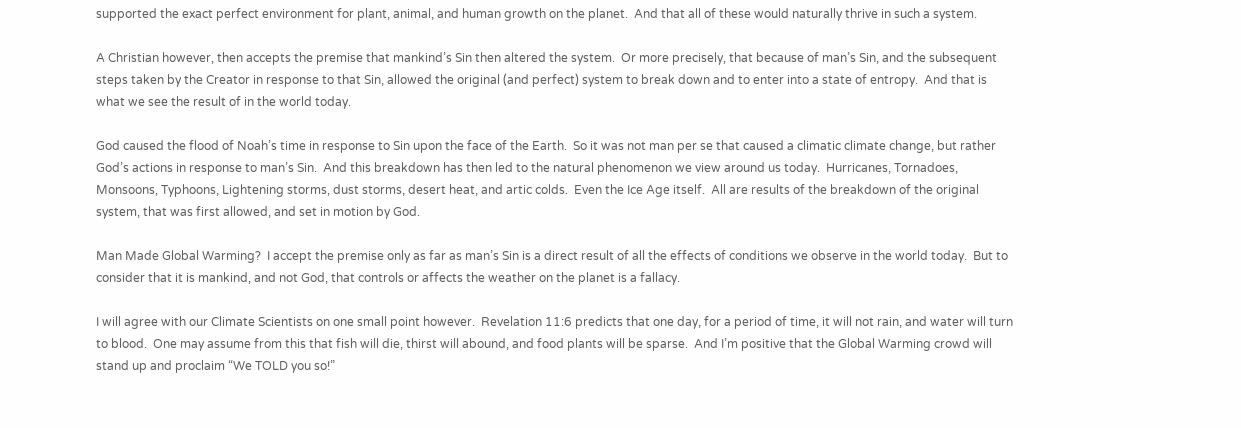supported the exact perfect environment for plant, animal, and human growth on the planet.  And that all of these would naturally thrive in such a system.

A Christian however, then accepts the premise that mankind’s Sin then altered the system.  Or more precisely, that because of man’s Sin, and the subsequent steps taken by the Creator in response to that Sin, allowed the original (and perfect) system to break down and to enter into a state of entropy.  And that is what we see the result of in the world today.

God caused the flood of Noah’s time in response to Sin upon the face of the Earth.  So it was not man per se that caused a climatic climate change, but rather God’s actions in response to man’s Sin.  And this breakdown has then led to the natural phenomenon we view around us today.  Hurricanes, Tornadoes, Monsoons, Typhoons, Lightening storms, dust storms, desert heat, and artic colds.  Even the Ice Age itself.  All are results of the breakdown of the original system, that was first allowed, and set in motion by God.

Man Made Global Warming?  I accept the premise only as far as man’s Sin is a direct result of all the effects of conditions we observe in the world today.  But to consider that it is mankind, and not God, that controls or affects the weather on the planet is a fallacy.

I will agree with our Climate Scientists on one small point however.  Revelation 11:6 predicts that one day, for a period of time, it will not rain, and water will turn to blood.  One may assume from this that fish will die, thirst will abound, and food plants will be sparse.  And I’m positive that the Global Warming crowd will stand up and proclaim “We TOLD you so!”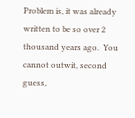Problem is, it was already written to be so over 2 thousand years ago.  You cannot outwit, second guess,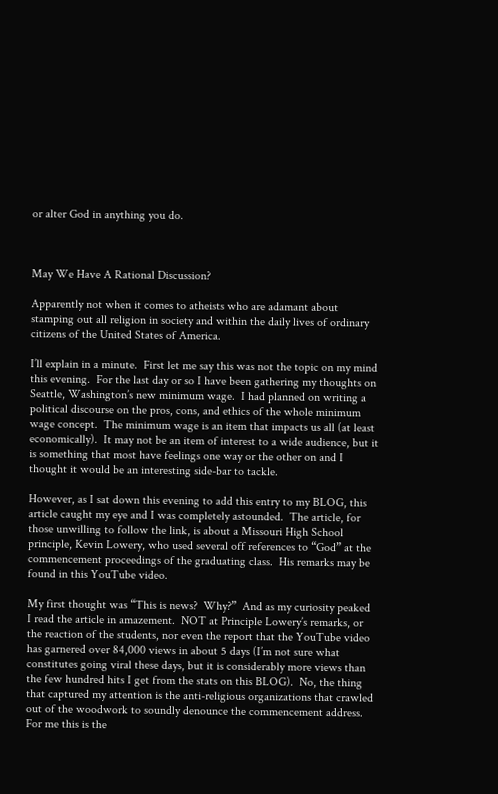or alter God in anything you do.



May We Have A Rational Discussion?

Apparently not when it comes to atheists who are adamant about stamping out all religion in society and within the daily lives of ordinary citizens of the United States of America.

I’ll explain in a minute.  First let me say this was not the topic on my mind this evening.  For the last day or so I have been gathering my thoughts on Seattle, Washington’s new minimum wage.  I had planned on writing a political discourse on the pros, cons, and ethics of the whole minimum wage concept.  The minimum wage is an item that impacts us all (at least economically).  It may not be an item of interest to a wide audience, but it is something that most have feelings one way or the other on and I thought it would be an interesting side-bar to tackle.

However, as I sat down this evening to add this entry to my BLOG, this article caught my eye and I was completely astounded.  The article, for those unwilling to follow the link, is about a Missouri High School principle, Kevin Lowery, who used several off references to “God” at the commencement proceedings of the graduating class.  His remarks may be found in this YouTube video.

My first thought was “This is news?  Why?”  And as my curiosity peaked I read the article in amazement.  NOT at Principle Lowery’s remarks, or the reaction of the students, nor even the report that the YouTube video has garnered over 84,000 views in about 5 days (I’m not sure what constitutes going viral these days, but it is considerably more views than the few hundred hits I get from the stats on this BLOG).  No, the thing that captured my attention is the anti-religious organizations that crawled out of the woodwork to soundly denounce the commencement address.  For me this is the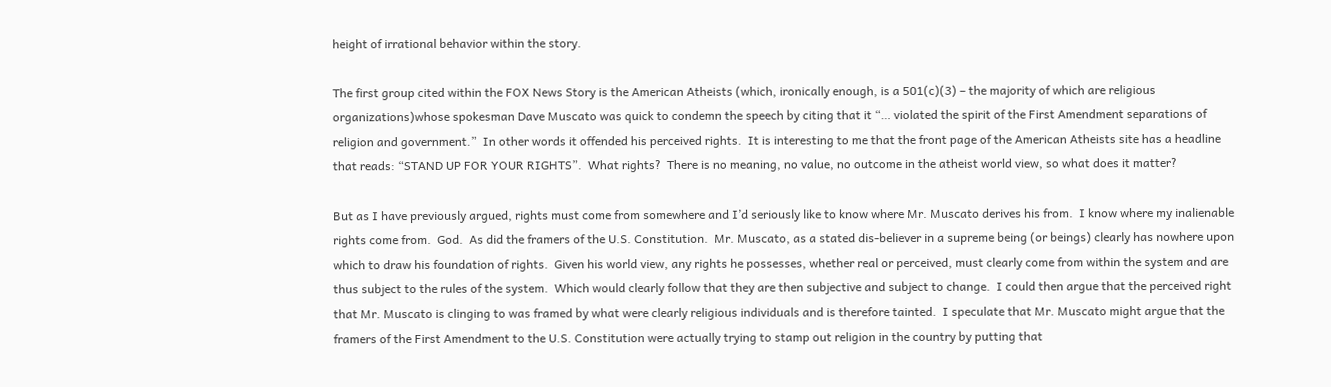height of irrational behavior within the story.

The first group cited within the FOX News Story is the American Atheists (which, ironically enough, is a 501(c)(3) – the majority of which are religious organizations)whose spokesman Dave Muscato was quick to condemn the speech by citing that it “… violated the spirit of the First Amendment separations of religion and government.”  In other words it offended his perceived rights.  It is interesting to me that the front page of the American Atheists site has a headline that reads: “STAND UP FOR YOUR RIGHTS”.  What rights?  There is no meaning, no value, no outcome in the atheist world view, so what does it matter?

But as I have previously argued, rights must come from somewhere and I’d seriously like to know where Mr. Muscato derives his from.  I know where my inalienable rights come from.  God.  As did the framers of the U.S. Constitution.  Mr. Muscato, as a stated dis-believer in a supreme being (or beings) clearly has nowhere upon which to draw his foundation of rights.  Given his world view, any rights he possesses, whether real or perceived, must clearly come from within the system and are thus subject to the rules of the system.  Which would clearly follow that they are then subjective and subject to change.  I could then argue that the perceived right that Mr. Muscato is clinging to was framed by what were clearly religious individuals and is therefore tainted.  I speculate that Mr. Muscato might argue that the framers of the First Amendment to the U.S. Constitution were actually trying to stamp out religion in the country by putting that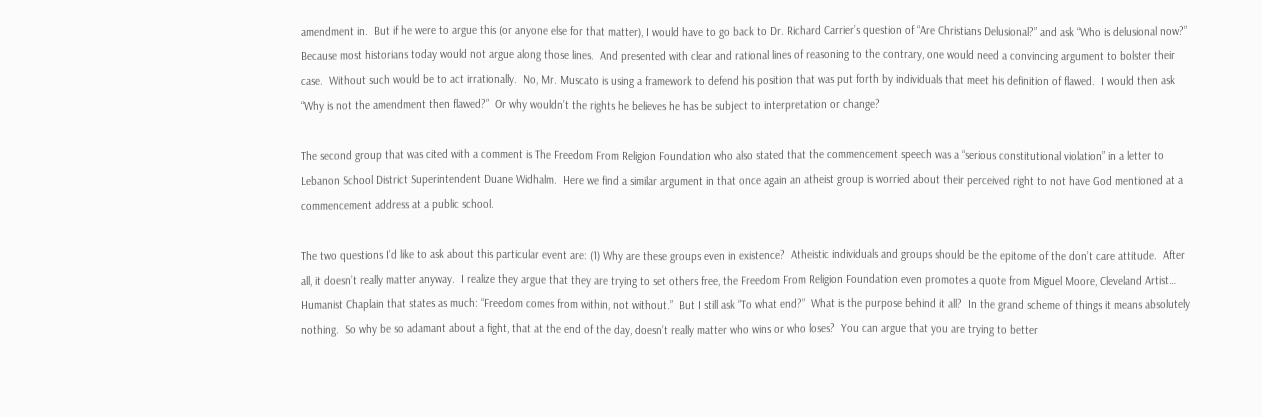amendment in.  But if he were to argue this (or anyone else for that matter), I would have to go back to Dr. Richard Carrier’s question of “Are Christians Delusional?” and ask “Who is delusional now?”  Because most historians today would not argue along those lines.  And presented with clear and rational lines of reasoning to the contrary, one would need a convincing argument to bolster their case.  Without such would be to act irrationally.  No, Mr. Muscato is using a framework to defend his position that was put forth by individuals that meet his definition of flawed.  I would then ask “Why is not the amendment then flawed?”  Or why wouldn’t the rights he believes he has be subject to interpretation or change?

The second group that was cited with a comment is The Freedom From Religion Foundation who also stated that the commencement speech was a “serious constitutional violation” in a letter to Lebanon School District Superintendent Duane Widhalm.  Here we find a similar argument in that once again an atheist group is worried about their perceived right to not have God mentioned at a commencement address at a public school.

The two questions I’d like to ask about this particular event are: (1) Why are these groups even in existence?  Atheistic individuals and groups should be the epitome of the don’t care attitude.  After all, it doesn’t really matter anyway.  I realize they argue that they are trying to set others free, the Freedom From Religion Foundation even promotes a quote from Miguel Moore, Cleveland Artist… Humanist Chaplain that states as much: “Freedom comes from within, not without.”  But I still ask “To what end?”  What is the purpose behind it all?  In the grand scheme of things it means absolutely nothing.  So why be so adamant about a fight, that at the end of the day, doesn’t really matter who wins or who loses?  You can argue that you are trying to better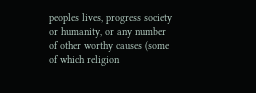peoples lives, progress society or humanity, or any number of other worthy causes (some of which religion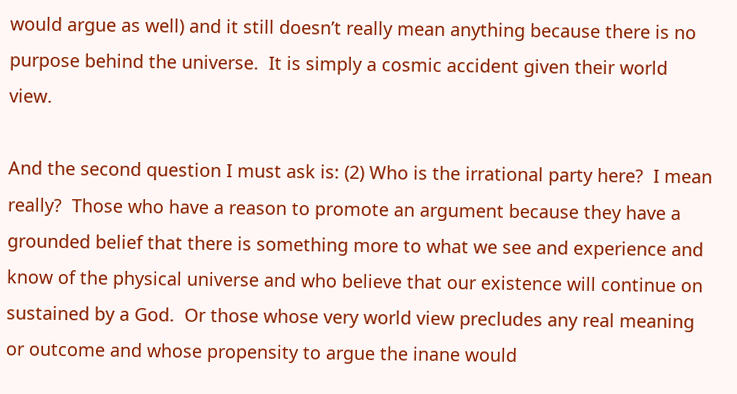would argue as well) and it still doesn’t really mean anything because there is no purpose behind the universe.  It is simply a cosmic accident given their world view.

And the second question I must ask is: (2) Who is the irrational party here?  I mean really?  Those who have a reason to promote an argument because they have a grounded belief that there is something more to what we see and experience and know of the physical universe and who believe that our existence will continue on sustained by a God.  Or those whose very world view precludes any real meaning or outcome and whose propensity to argue the inane would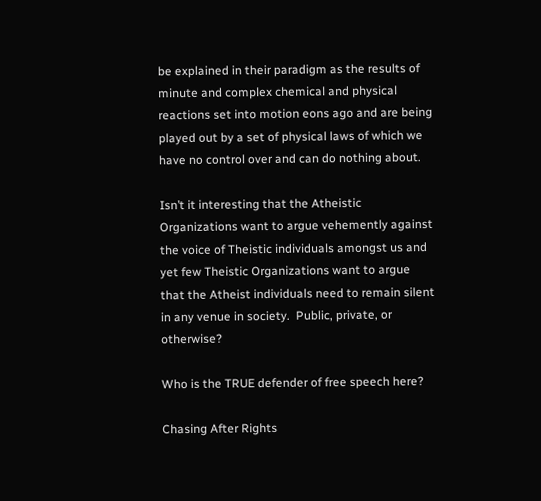be explained in their paradigm as the results of minute and complex chemical and physical reactions set into motion eons ago and are being played out by a set of physical laws of which we have no control over and can do nothing about.

Isn’t it interesting that the Atheistic Organizations want to argue vehemently against the voice of Theistic individuals amongst us and yet few Theistic Organizations want to argue that the Atheist individuals need to remain silent in any venue in society.  Public, private, or otherwise?

Who is the TRUE defender of free speech here?

Chasing After Rights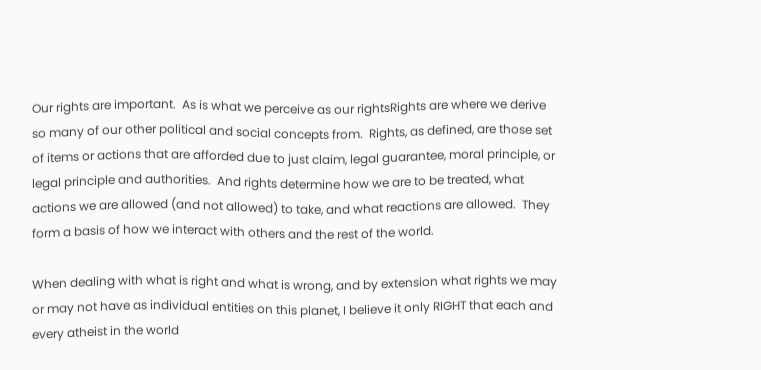Our rights are important.  As is what we perceive as our rightsRights are where we derive so many of our other political and social concepts from.  Rights, as defined, are those set of items or actions that are afforded due to just claim, legal guarantee, moral principle, or legal principle and authorities.  And rights determine how we are to be treated, what actions we are allowed (and not allowed) to take, and what reactions are allowed.  They form a basis of how we interact with others and the rest of the world.

When dealing with what is right and what is wrong, and by extension what rights we may or may not have as individual entities on this planet, I believe it only RIGHT that each and every atheist in the world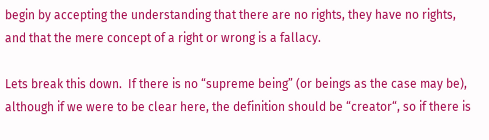begin by accepting the understanding that there are no rights, they have no rights, and that the mere concept of a right or wrong is a fallacy.

Lets break this down.  If there is no “supreme being” (or beings as the case may be), although if we were to be clear here, the definition should be “creator“, so if there is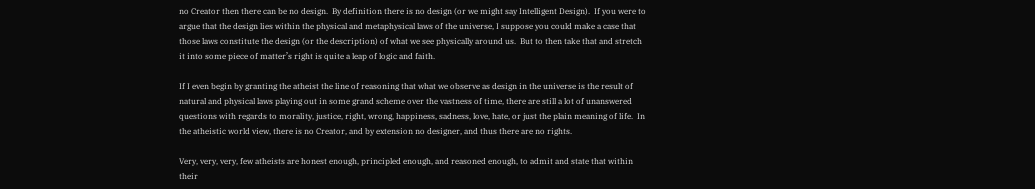no Creator then there can be no design.  By definition there is no design (or we might say Intelligent Design).  If you were to argue that the design lies within the physical and metaphysical laws of the universe, I suppose you could make a case that those laws constitute the design (or the description) of what we see physically around us.  But to then take that and stretch it into some piece of matter’s right is quite a leap of logic and faith.

If I even begin by granting the atheist the line of reasoning that what we observe as design in the universe is the result of natural and physical laws playing out in some grand scheme over the vastness of time, there are still a lot of unanswered questions with regards to morality, justice, right, wrong, happiness, sadness, love, hate, or just the plain meaning of life.  In the atheistic world view, there is no Creator, and by extension no designer, and thus there are no rights.

Very, very, very, few atheists are honest enough, principled enough, and reasoned enough, to admit and state that within their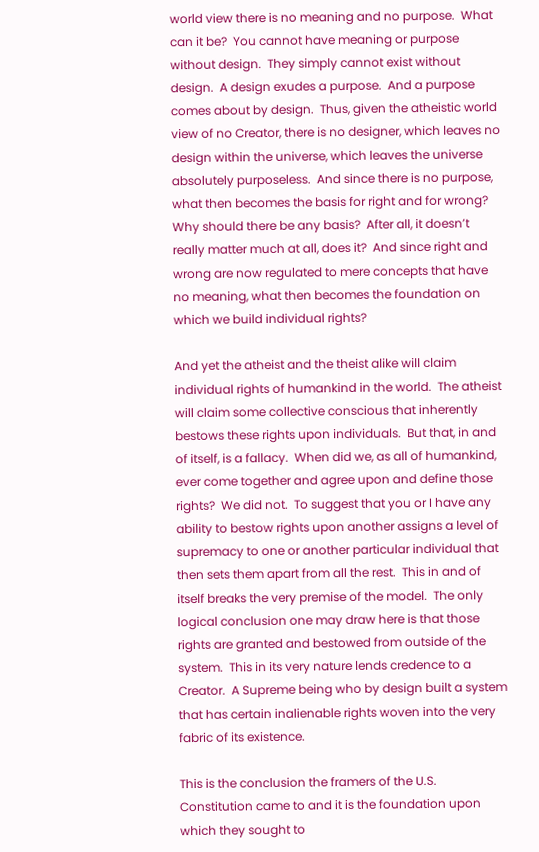world view there is no meaning and no purpose.  What can it be?  You cannot have meaning or purpose without design.  They simply cannot exist without design.  A design exudes a purpose.  And a purpose comes about by design.  Thus, given the atheistic world view of no Creator, there is no designer, which leaves no design within the universe, which leaves the universe absolutely purposeless.  And since there is no purpose, what then becomes the basis for right and for wrong?  Why should there be any basis?  After all, it doesn’t really matter much at all, does it?  And since right and wrong are now regulated to mere concepts that have no meaning, what then becomes the foundation on which we build individual rights?

And yet the atheist and the theist alike will claim individual rights of humankind in the world.  The atheist will claim some collective conscious that inherently bestows these rights upon individuals.  But that, in and of itself, is a fallacy.  When did we, as all of humankind, ever come together and agree upon and define those rights?  We did not.  To suggest that you or I have any ability to bestow rights upon another assigns a level of supremacy to one or another particular individual that then sets them apart from all the rest.  This in and of itself breaks the very premise of the model.  The only logical conclusion one may draw here is that those rights are granted and bestowed from outside of the system.  This in its very nature lends credence to a Creator.  A Supreme being who by design built a system that has certain inalienable rights woven into the very fabric of its existence.

This is the conclusion the framers of the U.S. Constitution came to and it is the foundation upon which they sought to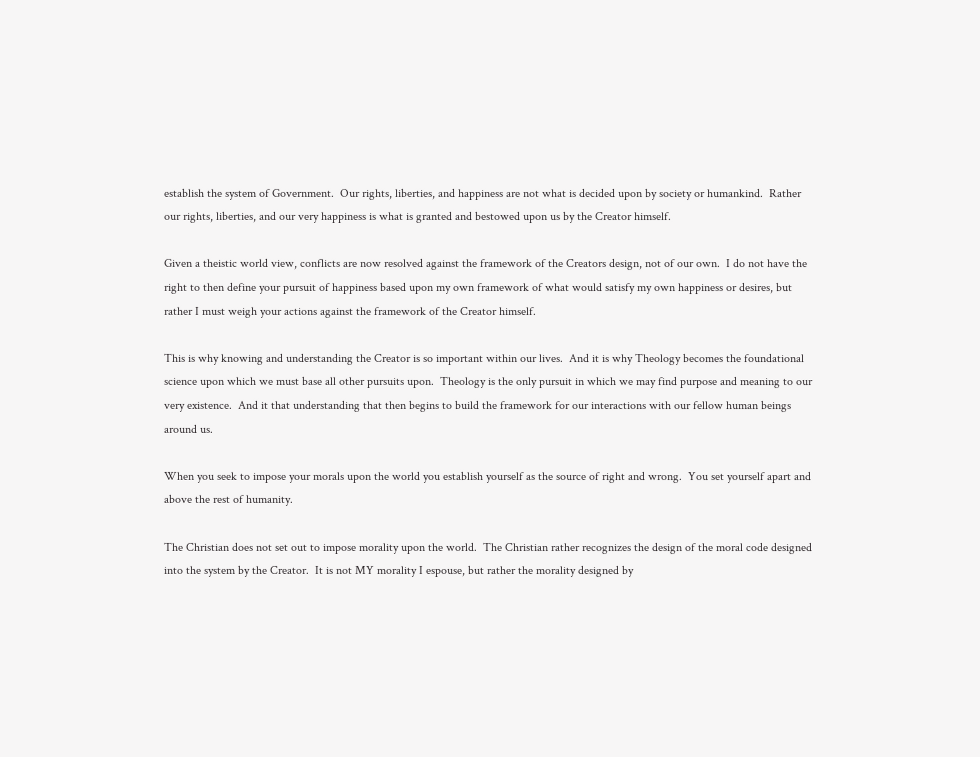establish the system of Government.  Our rights, liberties, and happiness are not what is decided upon by society or humankind.  Rather our rights, liberties, and our very happiness is what is granted and bestowed upon us by the Creator himself.

Given a theistic world view, conflicts are now resolved against the framework of the Creators design, not of our own.  I do not have the right to then define your pursuit of happiness based upon my own framework of what would satisfy my own happiness or desires, but rather I must weigh your actions against the framework of the Creator himself.

This is why knowing and understanding the Creator is so important within our lives.  And it is why Theology becomes the foundational science upon which we must base all other pursuits upon.  Theology is the only pursuit in which we may find purpose and meaning to our very existence.  And it that understanding that then begins to build the framework for our interactions with our fellow human beings around us.

When you seek to impose your morals upon the world you establish yourself as the source of right and wrong.  You set yourself apart and above the rest of humanity.

The Christian does not set out to impose morality upon the world.  The Christian rather recognizes the design of the moral code designed into the system by the Creator.  It is not MY morality I espouse, but rather the morality designed by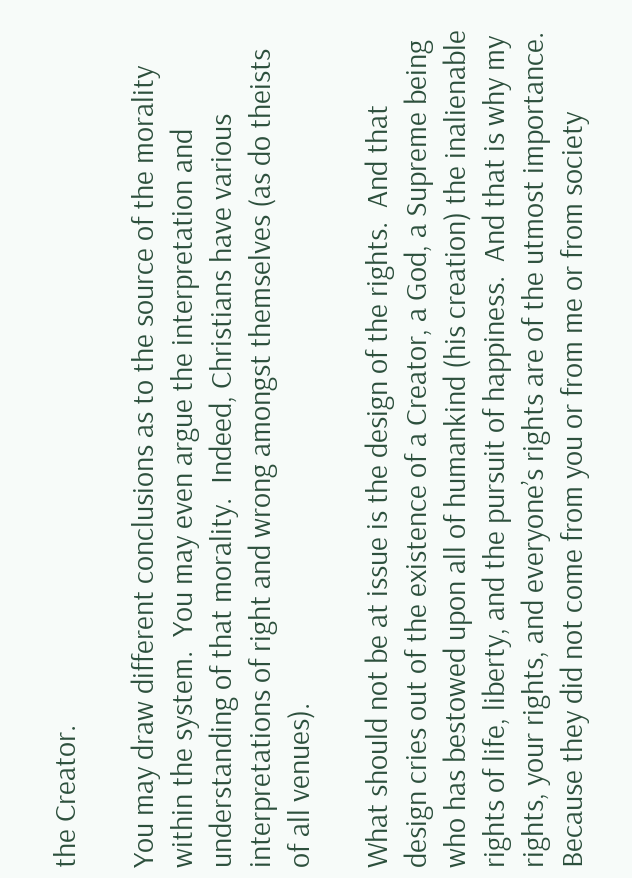the Creator.

You may draw different conclusions as to the source of the morality within the system.  You may even argue the interpretation and understanding of that morality.  Indeed, Christians have various interpretations of right and wrong amongst themselves (as do theists of all venues).

What should not be at issue is the design of the rights.  And that design cries out of the existence of a Creator, a God, a Supreme being who has bestowed upon all of humankind (his creation) the inalienable rights of life, liberty, and the pursuit of happiness.  And that is why my rights, your rights, and everyone’s rights are of the utmost importance.  Because they did not come from you or from me or from society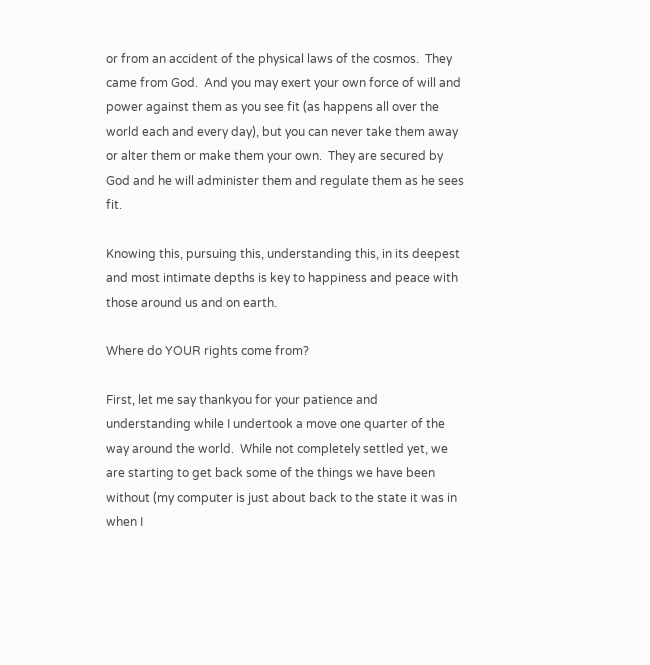or from an accident of the physical laws of the cosmos.  They came from God.  And you may exert your own force of will and power against them as you see fit (as happens all over the world each and every day), but you can never take them away or alter them or make them your own.  They are secured by God and he will administer them and regulate them as he sees fit.

Knowing this, pursuing this, understanding this, in its deepest and most intimate depths is key to happiness and peace with those around us and on earth.

Where do YOUR rights come from?

First, let me say thankyou for your patience and understanding while I undertook a move one quarter of the way around the world.  While not completely settled yet, we are starting to get back some of the things we have been without (my computer is just about back to the state it was in when I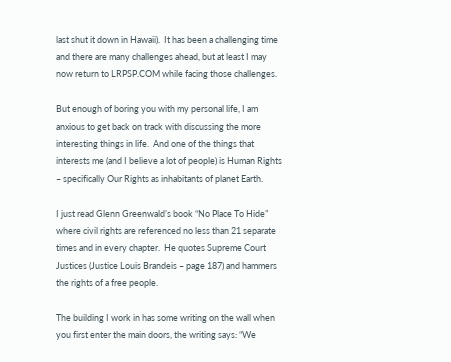last shut it down in Hawaii).  It has been a challenging time and there are many challenges ahead, but at least I may now return to LRPSP.COM while facing those challenges.

But enough of boring you with my personal life, I am anxious to get back on track with discussing the more interesting things in life.  And one of the things that interests me (and I believe a lot of people) is Human Rights – specifically Our Rights as inhabitants of planet Earth.

I just read Glenn Greenwald’s book “No Place To Hide” where civil rights are referenced no less than 21 separate times and in every chapter.  He quotes Supreme Court Justices (Justice Louis Brandeis – page 187) and hammers the rights of a free people.

The building I work in has some writing on the wall when you first enter the main doors, the writing says: “We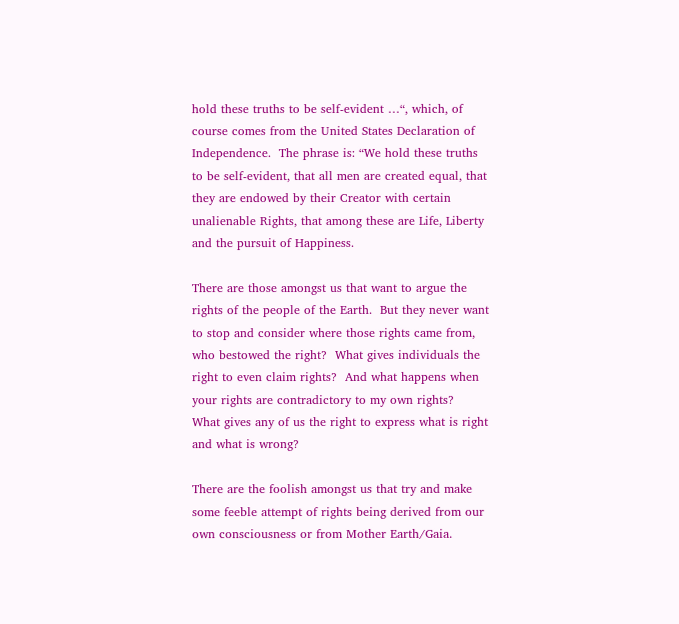hold these truths to be self-evident …“, which, of course comes from the United States Declaration of Independence.  The phrase is: “We hold these truths to be self-evident, that all men are created equal, that they are endowed by their Creator with certain unalienable Rights, that among these are Life, Liberty and the pursuit of Happiness.

There are those amongst us that want to argue the rights of the people of the Earth.  But they never want to stop and consider where those rights came from, who bestowed the right?  What gives individuals the right to even claim rights?  And what happens when your rights are contradictory to my own rights?  What gives any of us the right to express what is right and what is wrong?

There are the foolish amongst us that try and make some feeble attempt of rights being derived from our own consciousness or from Mother Earth/Gaia.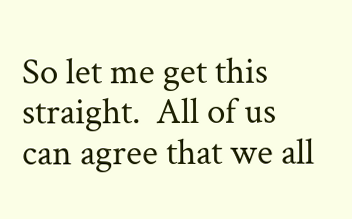So let me get this straight.  All of us can agree that we all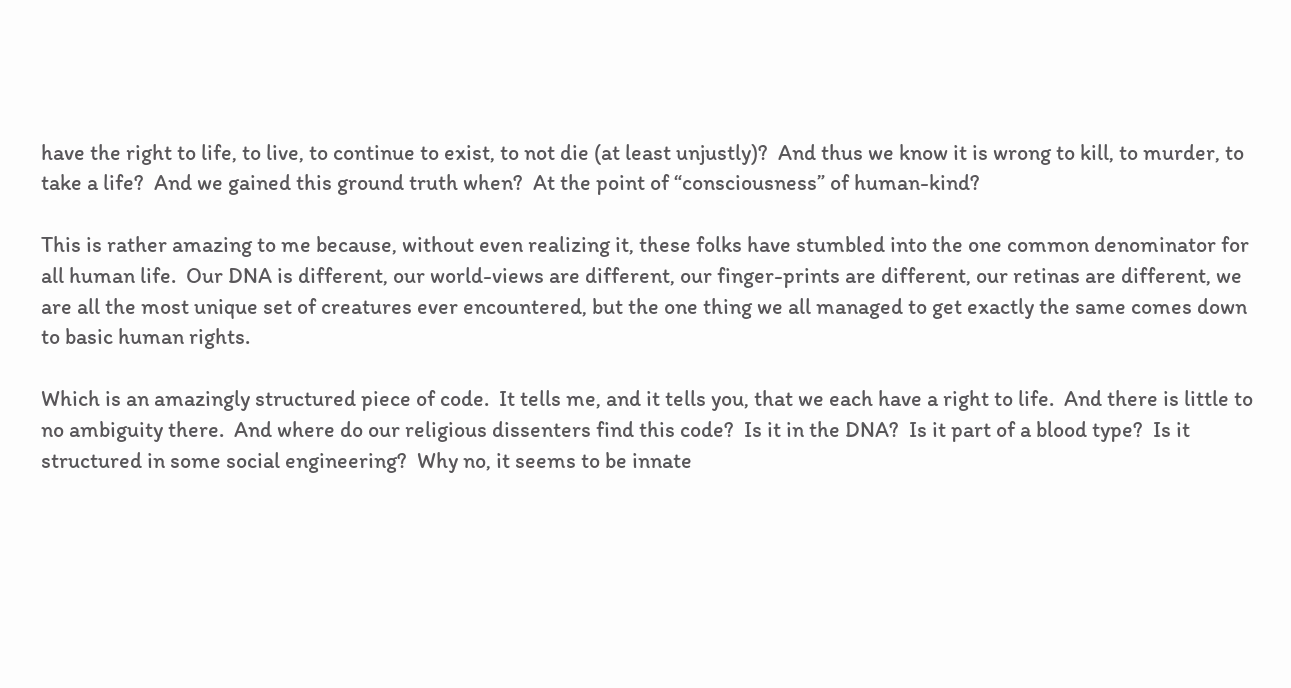have the right to life, to live, to continue to exist, to not die (at least unjustly)?  And thus we know it is wrong to kill, to murder, to take a life?  And we gained this ground truth when?  At the point of “consciousness” of human-kind?

This is rather amazing to me because, without even realizing it, these folks have stumbled into the one common denominator for all human life.  Our DNA is different, our world-views are different, our finger-prints are different, our retinas are different, we are all the most unique set of creatures ever encountered, but the one thing we all managed to get exactly the same comes down to basic human rights.

Which is an amazingly structured piece of code.  It tells me, and it tells you, that we each have a right to life.  And there is little to no ambiguity there.  And where do our religious dissenters find this code?  Is it in the DNA?  Is it part of a blood type?  Is it structured in some social engineering?  Why no, it seems to be innate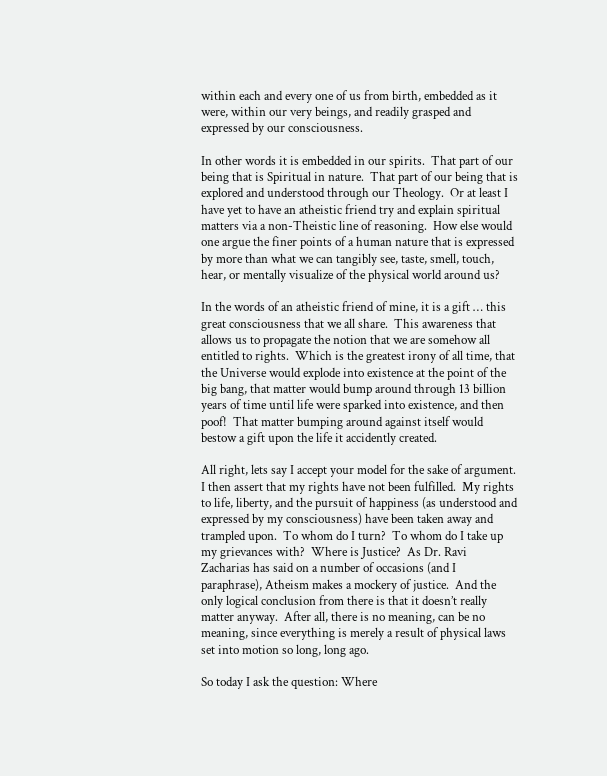within each and every one of us from birth, embedded as it were, within our very beings, and readily grasped and expressed by our consciousness.

In other words it is embedded in our spirits.  That part of our being that is Spiritual in nature.  That part of our being that is explored and understood through our Theology.  Or at least I have yet to have an atheistic friend try and explain spiritual matters via a non-Theistic line of reasoning.  How else would one argue the finer points of a human nature that is expressed by more than what we can tangibly see, taste, smell, touch, hear, or mentally visualize of the physical world around us?

In the words of an atheistic friend of mine, it is a gift … this great consciousness that we all share.  This awareness that allows us to propagate the notion that we are somehow all entitled to rights.  Which is the greatest irony of all time, that the Universe would explode into existence at the point of the big bang, that matter would bump around through 13 billion years of time until life were sparked into existence, and then poof!  That matter bumping around against itself would bestow a gift upon the life it accidently created.

All right, lets say I accept your model for the sake of argument.  I then assert that my rights have not been fulfilled.  My rights to life, liberty, and the pursuit of happiness (as understood and expressed by my consciousness) have been taken away and trampled upon.  To whom do I turn?  To whom do I take up my grievances with?  Where is Justice?  As Dr. Ravi Zacharias has said on a number of occasions (and I paraphrase), Atheism makes a mockery of justice.  And the only logical conclusion from there is that it doesn’t really matter anyway.  After all, there is no meaning, can be no meaning, since everything is merely a result of physical laws set into motion so long, long ago.

So today I ask the question: Where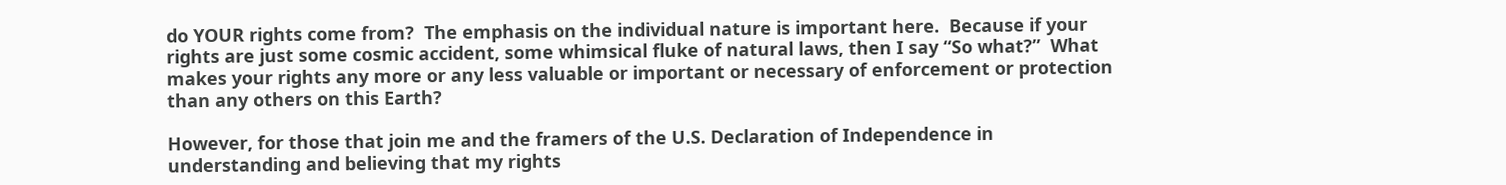do YOUR rights come from?  The emphasis on the individual nature is important here.  Because if your rights are just some cosmic accident, some whimsical fluke of natural laws, then I say “So what?”  What makes your rights any more or any less valuable or important or necessary of enforcement or protection than any others on this Earth?

However, for those that join me and the framers of the U.S. Declaration of Independence in understanding and believing that my rights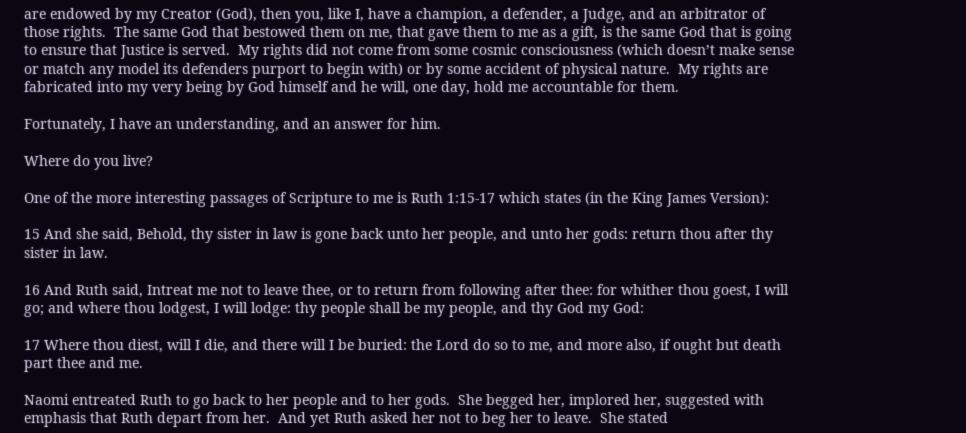are endowed by my Creator (God), then you, like I, have a champion, a defender, a Judge, and an arbitrator of those rights.  The same God that bestowed them on me, that gave them to me as a gift, is the same God that is going to ensure that Justice is served.  My rights did not come from some cosmic consciousness (which doesn’t make sense or match any model its defenders purport to begin with) or by some accident of physical nature.  My rights are fabricated into my very being by God himself and he will, one day, hold me accountable for them.

Fortunately, I have an understanding, and an answer for him.

Where do you live?

One of the more interesting passages of Scripture to me is Ruth 1:15-17 which states (in the King James Version):

15 And she said, Behold, thy sister in law is gone back unto her people, and unto her gods: return thou after thy sister in law.

16 And Ruth said, Intreat me not to leave thee, or to return from following after thee: for whither thou goest, I will go; and where thou lodgest, I will lodge: thy people shall be my people, and thy God my God:

17 Where thou diest, will I die, and there will I be buried: the Lord do so to me, and more also, if ought but death part thee and me.

Naomi entreated Ruth to go back to her people and to her gods.  She begged her, implored her, suggested with emphasis that Ruth depart from her.  And yet Ruth asked her not to beg her to leave.  She stated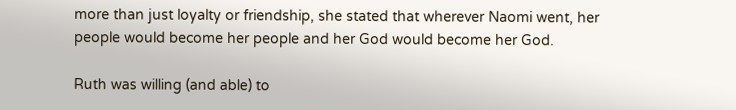more than just loyalty or friendship, she stated that wherever Naomi went, her people would become her people and her God would become her God.

Ruth was willing (and able) to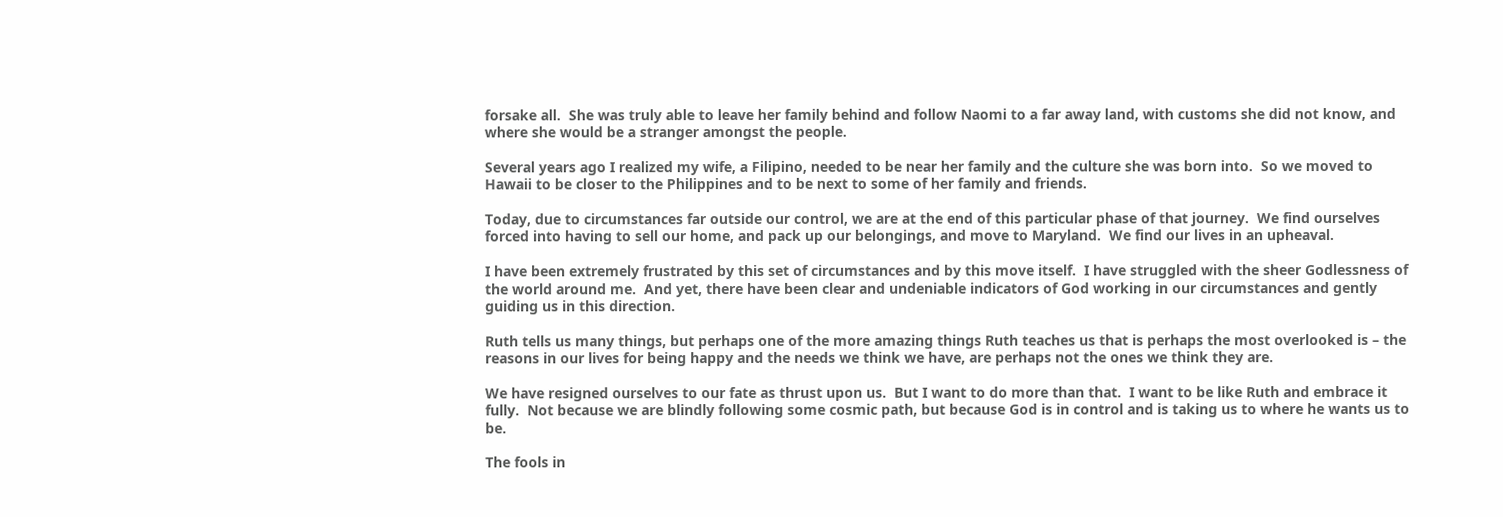forsake all.  She was truly able to leave her family behind and follow Naomi to a far away land, with customs she did not know, and where she would be a stranger amongst the people.

Several years ago I realized my wife, a Filipino, needed to be near her family and the culture she was born into.  So we moved to Hawaii to be closer to the Philippines and to be next to some of her family and friends.

Today, due to circumstances far outside our control, we are at the end of this particular phase of that journey.  We find ourselves forced into having to sell our home, and pack up our belongings, and move to Maryland.  We find our lives in an upheaval.

I have been extremely frustrated by this set of circumstances and by this move itself.  I have struggled with the sheer Godlessness of the world around me.  And yet, there have been clear and undeniable indicators of God working in our circumstances and gently guiding us in this direction.

Ruth tells us many things, but perhaps one of the more amazing things Ruth teaches us that is perhaps the most overlooked is – the reasons in our lives for being happy and the needs we think we have, are perhaps not the ones we think they are.

We have resigned ourselves to our fate as thrust upon us.  But I want to do more than that.  I want to be like Ruth and embrace it fully.  Not because we are blindly following some cosmic path, but because God is in control and is taking us to where he wants us to be.

The fools in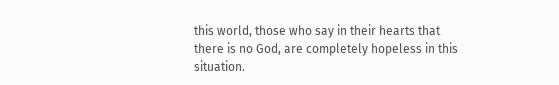this world, those who say in their hearts that there is no God, are completely hopeless in this situation.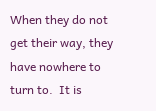When they do not get their way, they have nowhere to turn to.  It is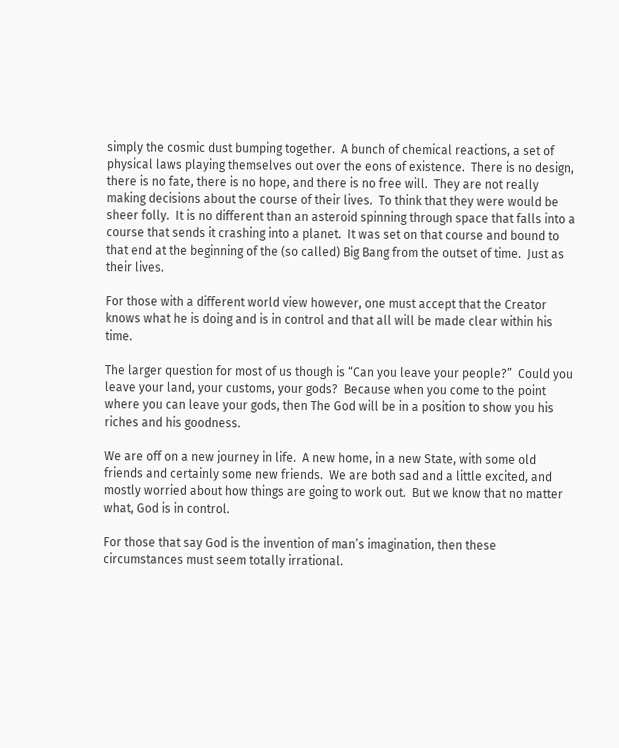simply the cosmic dust bumping together.  A bunch of chemical reactions, a set of physical laws playing themselves out over the eons of existence.  There is no design, there is no fate, there is no hope, and there is no free will.  They are not really making decisions about the course of their lives.  To think that they were would be sheer folly.  It is no different than an asteroid spinning through space that falls into a course that sends it crashing into a planet.  It was set on that course and bound to that end at the beginning of the (so called) Big Bang from the outset of time.  Just as their lives.

For those with a different world view however, one must accept that the Creator knows what he is doing and is in control and that all will be made clear within his time.

The larger question for most of us though is “Can you leave your people?”  Could you leave your land, your customs, your gods?  Because when you come to the point where you can leave your gods, then The God will be in a position to show you his riches and his goodness.

We are off on a new journey in life.  A new home, in a new State, with some old friends and certainly some new friends.  We are both sad and a little excited, and mostly worried about how things are going to work out.  But we know that no matter what, God is in control.

For those that say God is the invention of man’s imagination, then these circumstances must seem totally irrational.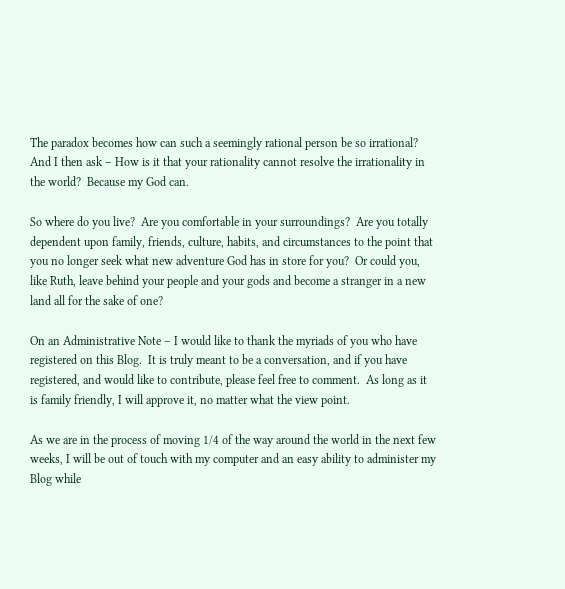The paradox becomes how can such a seemingly rational person be so irrational?  And I then ask – How is it that your rationality cannot resolve the irrationality in the world?  Because my God can.

So where do you live?  Are you comfortable in your surroundings?  Are you totally dependent upon family, friends, culture, habits, and circumstances to the point that you no longer seek what new adventure God has in store for you?  Or could you, like Ruth, leave behind your people and your gods and become a stranger in a new land all for the sake of one?

On an Administrative Note – I would like to thank the myriads of you who have registered on this Blog.  It is truly meant to be a conversation, and if you have registered, and would like to contribute, please feel free to comment.  As long as it is family friendly, I will approve it, no matter what the view point.

As we are in the process of moving 1/4 of the way around the world in the next few weeks, I will be out of touch with my computer and an easy ability to administer my Blog while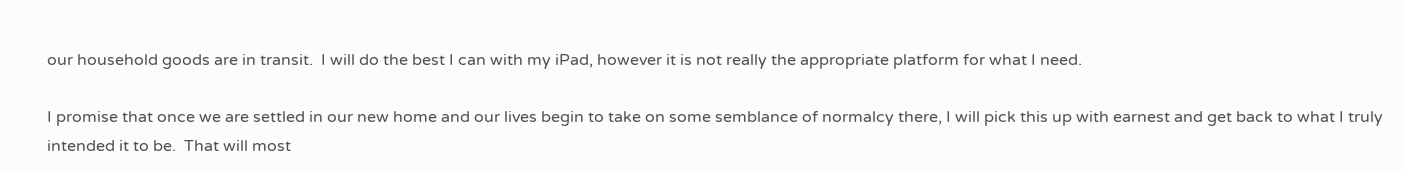our household goods are in transit.  I will do the best I can with my iPad, however it is not really the appropriate platform for what I need.

I promise that once we are settled in our new home and our lives begin to take on some semblance of normalcy there, I will pick this up with earnest and get back to what I truly intended it to be.  That will most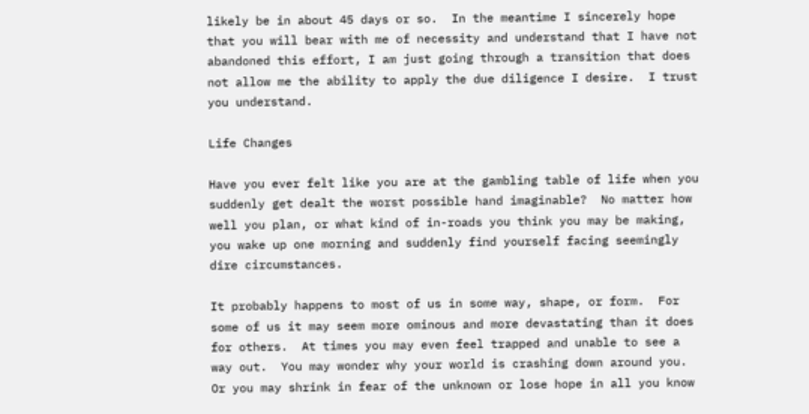likely be in about 45 days or so.  In the meantime I sincerely hope that you will bear with me of necessity and understand that I have not abandoned this effort, I am just going through a transition that does not allow me the ability to apply the due diligence I desire.  I trust you understand.

Life Changes

Have you ever felt like you are at the gambling table of life when you suddenly get dealt the worst possible hand imaginable?  No matter how well you plan, or what kind of in-roads you think you may be making, you wake up one morning and suddenly find yourself facing seemingly dire circumstances.

It probably happens to most of us in some way, shape, or form.  For some of us it may seem more ominous and more devastating than it does for others.  At times you may even feel trapped and unable to see a way out.  You may wonder why your world is crashing down around you.  Or you may shrink in fear of the unknown or lose hope in all you know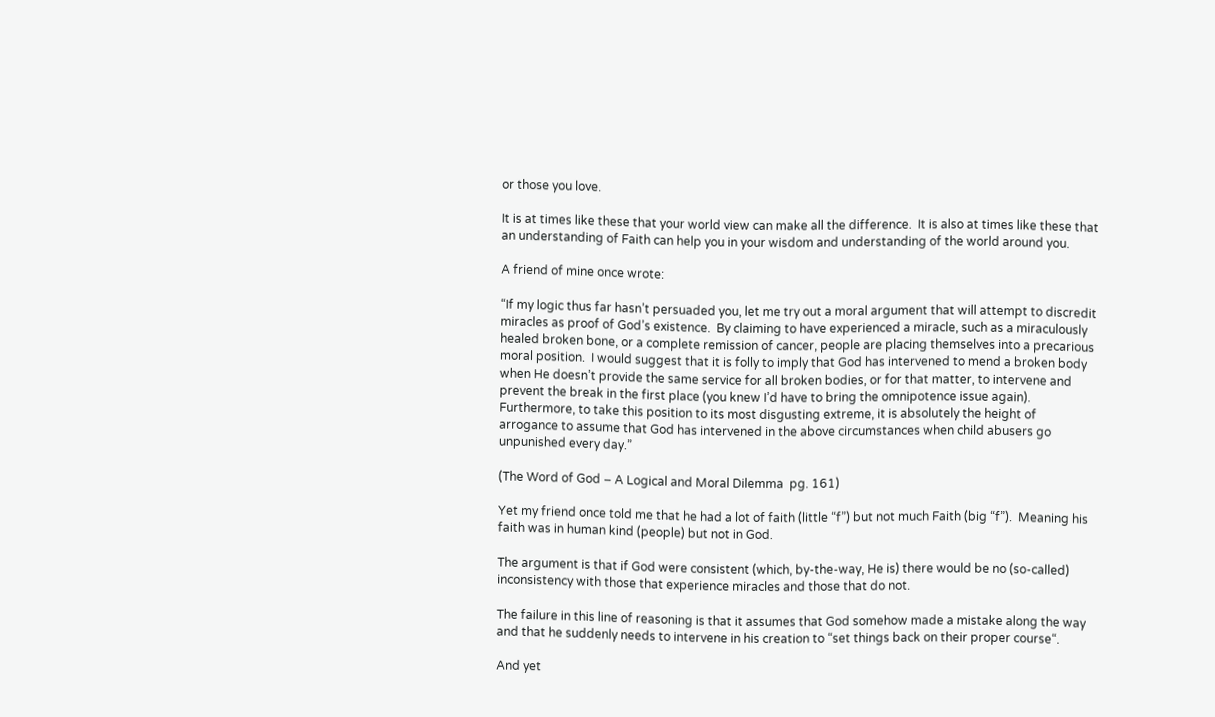or those you love.

It is at times like these that your world view can make all the difference.  It is also at times like these that an understanding of Faith can help you in your wisdom and understanding of the world around you.

A friend of mine once wrote:

“If my logic thus far hasn’t persuaded you, let me try out a moral argument that will attempt to discredit miracles as proof of God’s existence.  By claiming to have experienced a miracle, such as a miraculously healed broken bone, or a complete remission of cancer, people are placing themselves into a precarious moral position.  I would suggest that it is folly to imply that God has intervened to mend a broken body when He doesn’t provide the same service for all broken bodies, or for that matter, to intervene and prevent the break in the first place (you knew I’d have to bring the omnipotence issue again).  Furthermore, to take this position to its most disgusting extreme, it is absolutely the height of arrogance to assume that God has intervened in the above circumstances when child abusers go unpunished every day.”

(The Word of God – A Logical and Moral Dilemma  pg. 161)

Yet my friend once told me that he had a lot of faith (little “f”) but not much Faith (big “f”).  Meaning his faith was in human kind (people) but not in God.

The argument is that if God were consistent (which, by-the-way, He is) there would be no (so-called) inconsistency with those that experience miracles and those that do not.

The failure in this line of reasoning is that it assumes that God somehow made a mistake along the way and that he suddenly needs to intervene in his creation to “set things back on their proper course“.

And yet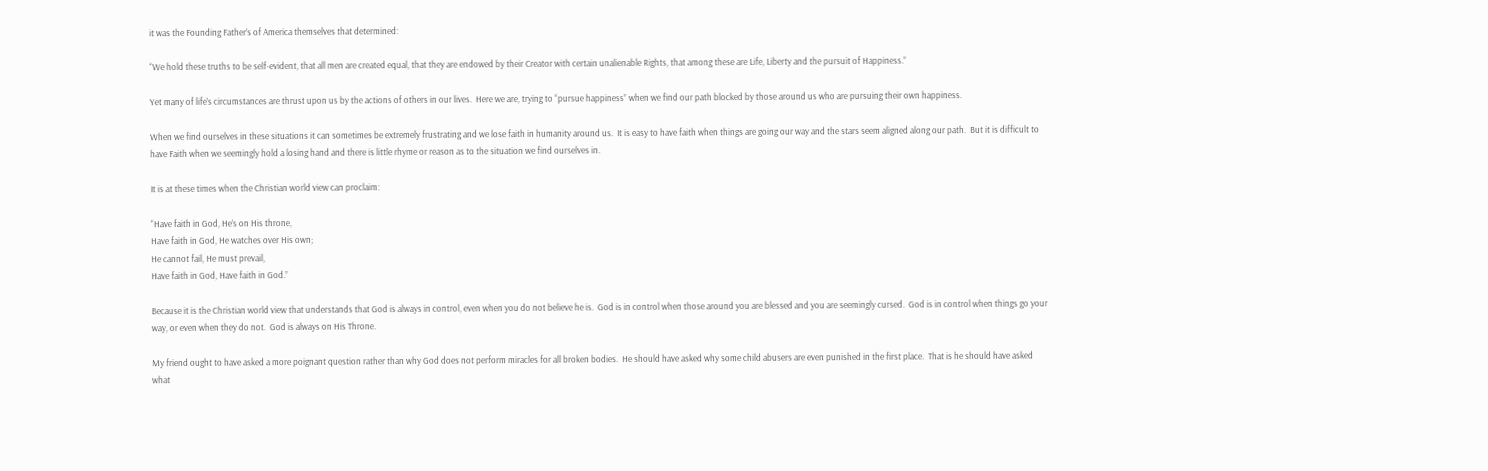it was the Founding Father’s of America themselves that determined:

“We hold these truths to be self-evident, that all men are created equal, that they are endowed by their Creator with certain unalienable Rights, that among these are Life, Liberty and the pursuit of Happiness.”

Yet many of life’s circumstances are thrust upon us by the actions of others in our lives.  Here we are, trying to “pursue happiness” when we find our path blocked by those around us who are pursuing their own happiness.

When we find ourselves in these situations it can sometimes be extremely frustrating and we lose faith in humanity around us.  It is easy to have faith when things are going our way and the stars seem aligned along our path.  But it is difficult to have Faith when we seemingly hold a losing hand and there is little rhyme or reason as to the situation we find ourselves in.

It is at these times when the Christian world view can proclaim:

“Have faith in God, He’s on His throne,
Have faith in God, He watches over His own;
He cannot fail, He must prevail,
Have faith in God, Have faith in God.”

Because it is the Christian world view that understands that God is always in control, even when you do not believe he is.  God is in control when those around you are blessed and you are seemingly cursed.  God is in control when things go your way, or even when they do not.  God is always on His Throne.

My friend ought to have asked a more poignant question rather than why God does not perform miracles for all broken bodies.  He should have asked why some child abusers are even punished in the first place.  That is he should have asked what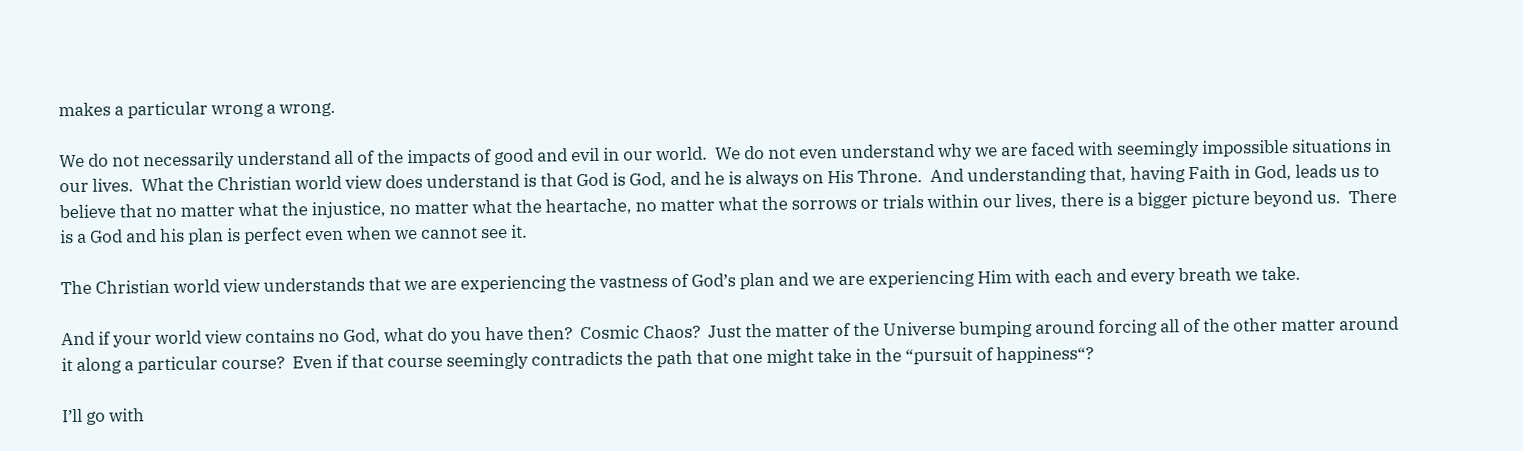makes a particular wrong a wrong.

We do not necessarily understand all of the impacts of good and evil in our world.  We do not even understand why we are faced with seemingly impossible situations in our lives.  What the Christian world view does understand is that God is God, and he is always on His Throne.  And understanding that, having Faith in God, leads us to believe that no matter what the injustice, no matter what the heartache, no matter what the sorrows or trials within our lives, there is a bigger picture beyond us.  There is a God and his plan is perfect even when we cannot see it.

The Christian world view understands that we are experiencing the vastness of God’s plan and we are experiencing Him with each and every breath we take.

And if your world view contains no God, what do you have then?  Cosmic Chaos?  Just the matter of the Universe bumping around forcing all of the other matter around it along a particular course?  Even if that course seemingly contradicts the path that one might take in the “pursuit of happiness“?

I’ll go with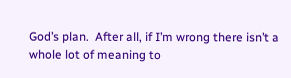God’s plan.  After all, if I’m wrong there isn’t a whole lot of meaning to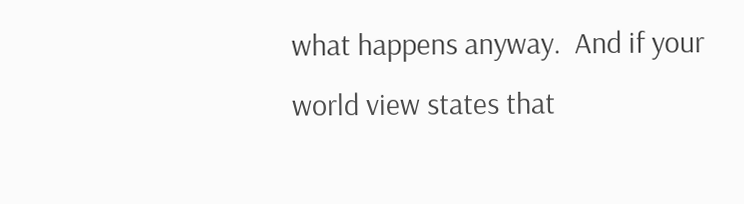what happens anyway.  And if your world view states that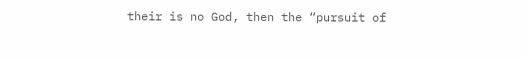their is no God, then the “pursuit of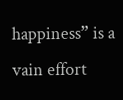happiness” is a vain effort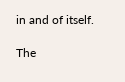in and of itself.

The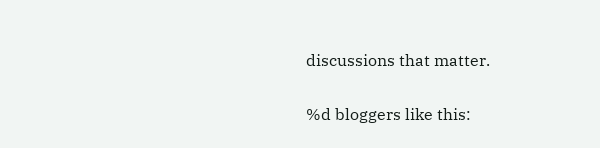discussions that matter.

%d bloggers like this: